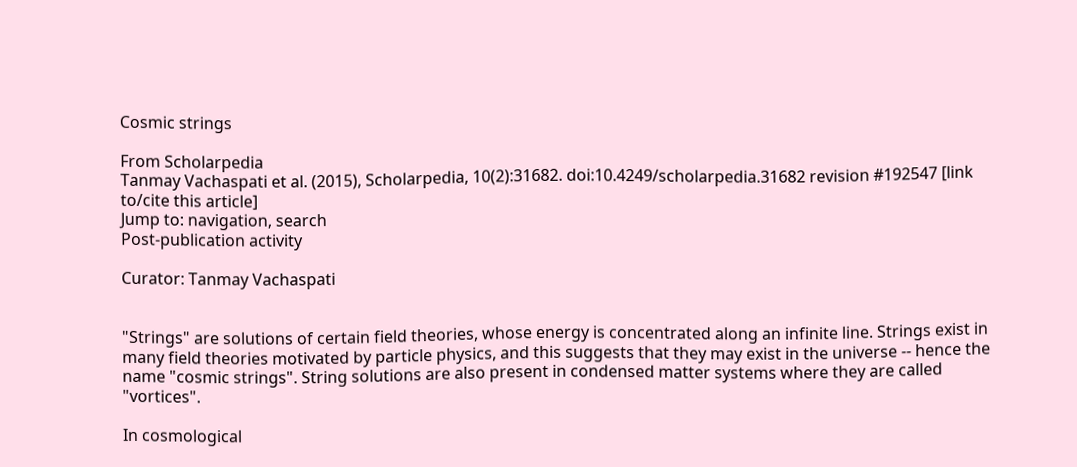Cosmic strings

From Scholarpedia
Tanmay Vachaspati et al. (2015), Scholarpedia, 10(2):31682. doi:10.4249/scholarpedia.31682 revision #192547 [link to/cite this article]
Jump to: navigation, search
Post-publication activity

Curator: Tanmay Vachaspati


"Strings" are solutions of certain field theories, whose energy is concentrated along an infinite line. Strings exist in many field theories motivated by particle physics, and this suggests that they may exist in the universe -- hence the name "cosmic strings". String solutions are also present in condensed matter systems where they are called "vortices".

In cosmological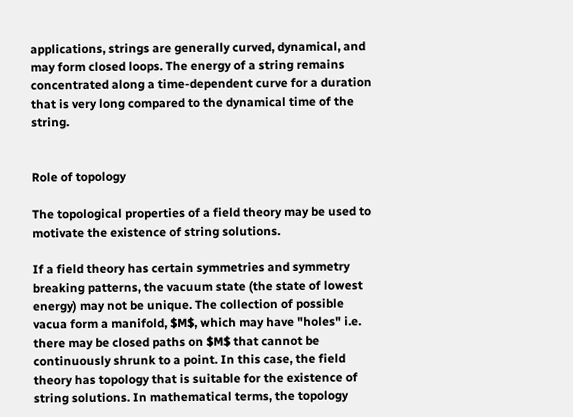applications, strings are generally curved, dynamical, and may form closed loops. The energy of a string remains concentrated along a time-dependent curve for a duration that is very long compared to the dynamical time of the string.


Role of topology

The topological properties of a field theory may be used to motivate the existence of string solutions.

If a field theory has certain symmetries and symmetry breaking patterns, the vacuum state (the state of lowest energy) may not be unique. The collection of possible vacua form a manifold, $M$, which may have "holes" i.e. there may be closed paths on $M$ that cannot be continuously shrunk to a point. In this case, the field theory has topology that is suitable for the existence of string solutions. In mathematical terms, the topology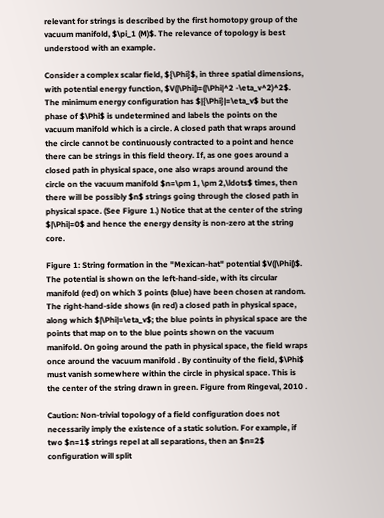relevant for strings is described by the first homotopy group of the vacuum manifold, $\pi_1 (M)$. The relevance of topology is best understood with an example.

Consider a complex scalar field, ${\Phi}$, in three spatial dimensions, with potential energy function, $V(|\Phi|)=(|\Phi|^2 -\eta_v^2)^2$. The minimum energy configuration has $|{\Phi}|=\eta_v$ but the phase of $\Phi$ is undetermined and labels the points on the vacuum manifold which is a circle. A closed path that wraps around the circle cannot be continuously contracted to a point and hence there can be strings in this field theory. If, as one goes around a closed path in physical space, one also wraps around around the circle on the vacuum manifold $n=\pm 1, \pm 2,\ldots$ times, then there will be possibly $n$ strings going through the closed path in physical space. (See Figure 1.) Notice that at the center of the string $|\Phi|=0$ and hence the energy density is non-zero at the string core.

Figure 1: String formation in the "Mexican-hat" potential $V(|\Phi|)$. The potential is shown on the left-hand-side, with its circular manifold (red) on which 3 points (blue) have been chosen at random. The right-hand-side shows (in red) a closed path in physical space, along which $|\Phi|=\eta_v$; the blue points in physical space are the points that map on to the blue points shown on the vacuum manifold. On going around the path in physical space, the field wraps once around the vacuum manifold . By continuity of the field, $\Phi$ must vanish somewhere within the circle in physical space. This is the center of the string drawn in green. Figure from Ringeval, 2010 .

Caution: Non-trivial topology of a field configuration does not necessarily imply the existence of a static solution. For example, if two $n=1$ strings repel at all separations, then an $n=2$ configuration will split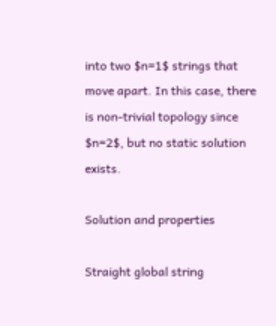into two $n=1$ strings that move apart. In this case, there is non-trivial topology since $n=2$, but no static solution exists.

Solution and properties

Straight global string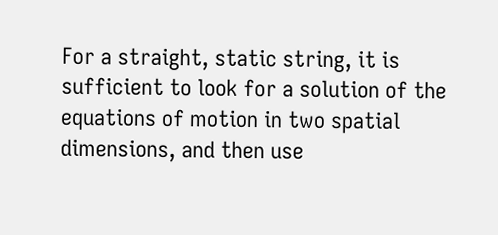For a straight, static string, it is sufficient to look for a solution of the equations of motion in two spatial dimensions, and then use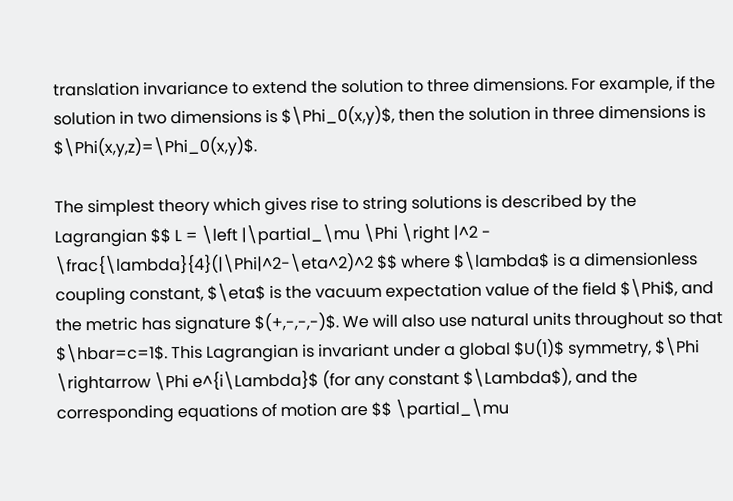translation invariance to extend the solution to three dimensions. For example, if the solution in two dimensions is $\Phi_0(x,y)$, then the solution in three dimensions is $\Phi(x,y,z)=\Phi_0(x,y)$.

The simplest theory which gives rise to string solutions is described by the Lagrangian $$ L = \left |\partial_\mu \Phi \right |^2 - \frac{\lambda}{4}(|\Phi|^2-\eta^2)^2 $$ where $\lambda$ is a dimensionless coupling constant, $\eta$ is the vacuum expectation value of the field $\Phi$, and the metric has signature $(+,-,-,-)$. We will also use natural units throughout so that $\hbar=c=1$. This Lagrangian is invariant under a global $U(1)$ symmetry, $\Phi \rightarrow \Phi e^{i\Lambda}$ (for any constant $\Lambda$), and the corresponding equations of motion are $$ \partial_\mu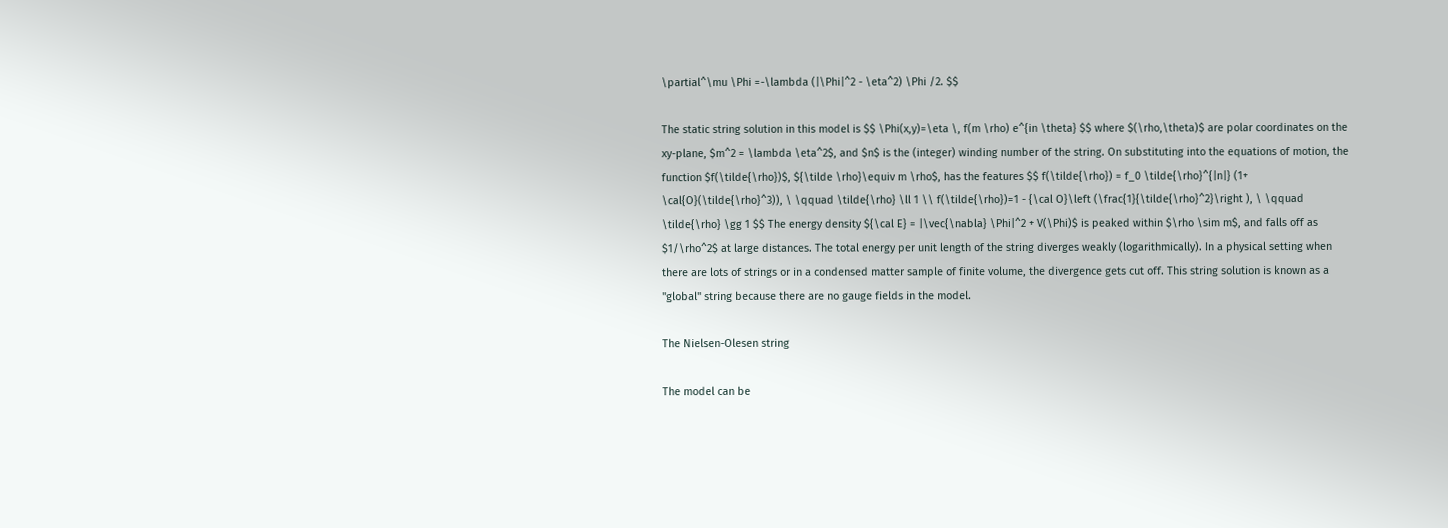\partial^\mu \Phi =-\lambda (|\Phi|^2 - \eta^2) \Phi /2. $$

The static string solution in this model is $$ \Phi(x,y)=\eta \, f(m \rho) e^{in \theta} $$ where $(\rho,\theta)$ are polar coordinates on the xy-plane, $m^2 = \lambda \eta^2$, and $n$ is the (integer) winding number of the string. On substituting into the equations of motion, the function $f(\tilde{\rho})$, ${\tilde \rho}\equiv m \rho$, has the features $$ f(\tilde{\rho}) = f_0 \tilde{\rho}^{|n|} (1+ \cal{O}(\tilde{\rho}^3)), \ \qquad \tilde{\rho} \ll 1 \\ f(\tilde{\rho})=1 - {\cal O}\left (\frac{1}{\tilde{\rho}^2}\right ), \ \qquad \tilde{\rho} \gg 1 $$ The energy density ${\cal E} = |\vec{\nabla} \Phi|^2 + V(\Phi)$ is peaked within $\rho \sim m$, and falls off as $1/\rho^2$ at large distances. The total energy per unit length of the string diverges weakly (logarithmically). In a physical setting when there are lots of strings or in a condensed matter sample of finite volume, the divergence gets cut off. This string solution is known as a "global" string because there are no gauge fields in the model.

The Nielsen-Olesen string

The model can be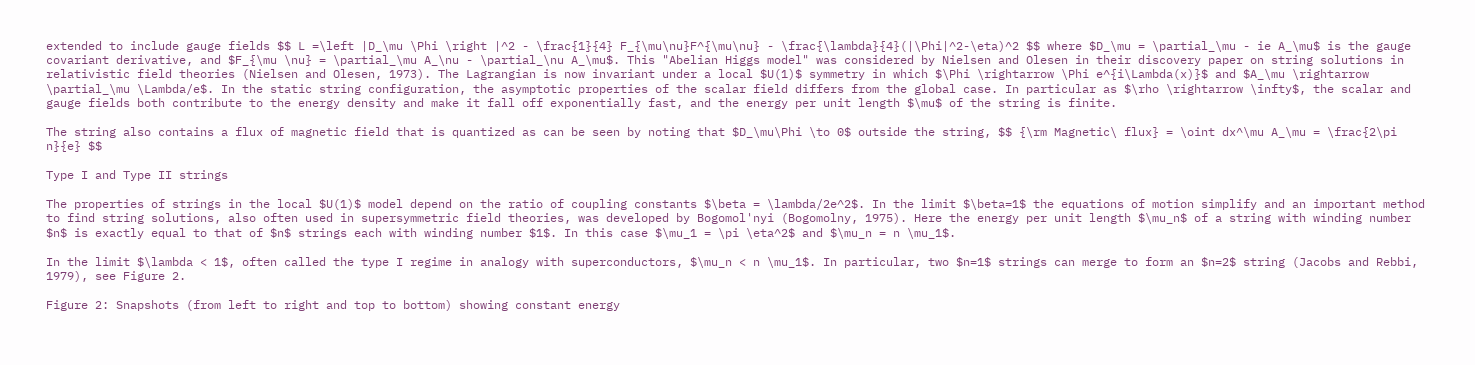extended to include gauge fields $$ L =\left |D_\mu \Phi \right |^2 - \frac{1}{4} F_{\mu\nu}F^{\mu\nu} - \frac{\lambda}{4}(|\Phi|^2-\eta)^2 $$ where $D_\mu = \partial_\mu - ie A_\mu$ is the gauge covariant derivative, and $F_{\mu \nu} = \partial_\mu A_\nu - \partial_\nu A_\mu$. This "Abelian Higgs model" was considered by Nielsen and Olesen in their discovery paper on string solutions in relativistic field theories (Nielsen and Olesen, 1973). The Lagrangian is now invariant under a local $U(1)$ symmetry in which $\Phi \rightarrow \Phi e^{i\Lambda(x)}$ and $A_\mu \rightarrow \partial_\mu \Lambda/e$. In the static string configuration, the asymptotic properties of the scalar field differs from the global case. In particular as $\rho \rightarrow \infty$, the scalar and gauge fields both contribute to the energy density and make it fall off exponentially fast, and the energy per unit length $\mu$ of the string is finite.

The string also contains a flux of magnetic field that is quantized as can be seen by noting that $D_\mu\Phi \to 0$ outside the string, $$ {\rm Magnetic\ flux} = \oint dx^\mu A_\mu = \frac{2\pi n}{e} $$

Type I and Type II strings

The properties of strings in the local $U(1)$ model depend on the ratio of coupling constants $\beta = \lambda/2e^2$. In the limit $\beta=1$ the equations of motion simplify and an important method to find string solutions, also often used in supersymmetric field theories, was developed by Bogomol'nyi (Bogomolny, 1975). Here the energy per unit length $\mu_n$ of a string with winding number $n$ is exactly equal to that of $n$ strings each with winding number $1$. In this case $\mu_1 = \pi \eta^2$ and $\mu_n = n \mu_1$.

In the limit $\lambda < 1$, often called the type I regime in analogy with superconductors, $\mu_n < n \mu_1$. In particular, two $n=1$ strings can merge to form an $n=2$ string (Jacobs and Rebbi, 1979), see Figure 2.

Figure 2: Snapshots (from left to right and top to bottom) showing constant energy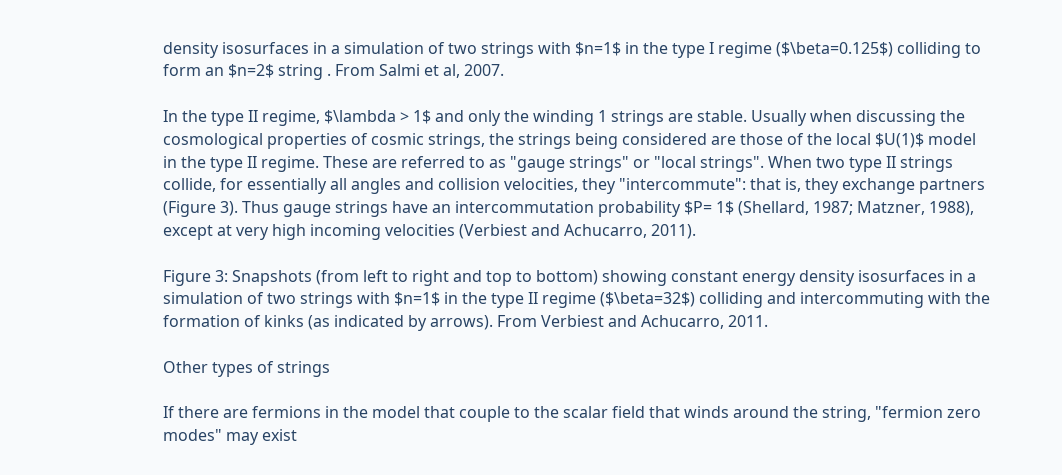density isosurfaces in a simulation of two strings with $n=1$ in the type I regime ($\beta=0.125$) colliding to form an $n=2$ string . From Salmi et al, 2007.

In the type II regime, $\lambda > 1$ and only the winding 1 strings are stable. Usually when discussing the cosmological properties of cosmic strings, the strings being considered are those of the local $U(1)$ model in the type II regime. These are referred to as "gauge strings" or "local strings". When two type II strings collide, for essentially all angles and collision velocities, they "intercommute": that is, they exchange partners (Figure 3). Thus gauge strings have an intercommutation probability $P= 1$ (Shellard, 1987; Matzner, 1988), except at very high incoming velocities (Verbiest and Achucarro, 2011).

Figure 3: Snapshots (from left to right and top to bottom) showing constant energy density isosurfaces in a simulation of two strings with $n=1$ in the type II regime ($\beta=32$) colliding and intercommuting with the formation of kinks (as indicated by arrows). From Verbiest and Achucarro, 2011.

Other types of strings

If there are fermions in the model that couple to the scalar field that winds around the string, "fermion zero modes" may exist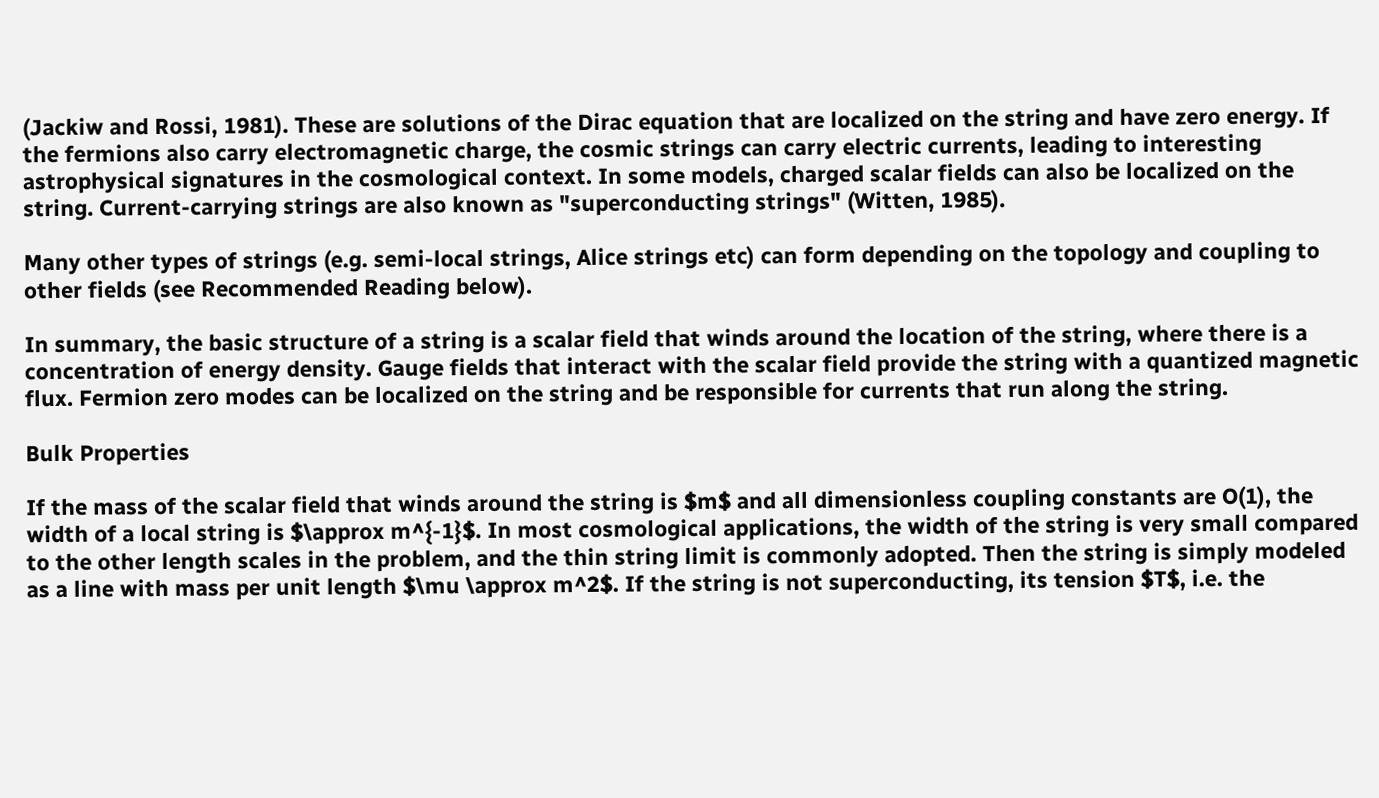(Jackiw and Rossi, 1981). These are solutions of the Dirac equation that are localized on the string and have zero energy. If the fermions also carry electromagnetic charge, the cosmic strings can carry electric currents, leading to interesting astrophysical signatures in the cosmological context. In some models, charged scalar fields can also be localized on the string. Current-carrying strings are also known as "superconducting strings" (Witten, 1985).

Many other types of strings (e.g. semi-local strings, Alice strings etc) can form depending on the topology and coupling to other fields (see Recommended Reading below).

In summary, the basic structure of a string is a scalar field that winds around the location of the string, where there is a concentration of energy density. Gauge fields that interact with the scalar field provide the string with a quantized magnetic flux. Fermion zero modes can be localized on the string and be responsible for currents that run along the string.

Bulk Properties

If the mass of the scalar field that winds around the string is $m$ and all dimensionless coupling constants are O(1), the width of a local string is $\approx m^{-1}$. In most cosmological applications, the width of the string is very small compared to the other length scales in the problem, and the thin string limit is commonly adopted. Then the string is simply modeled as a line with mass per unit length $\mu \approx m^2$. If the string is not superconducting, its tension $T$, i.e. the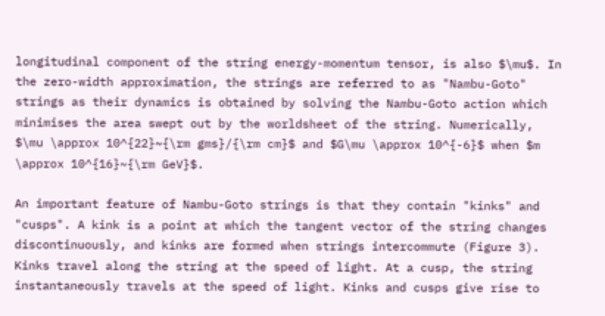longitudinal component of the string energy-momentum tensor, is also $\mu$. In the zero-width approximation, the strings are referred to as "Nambu-Goto" strings as their dynamics is obtained by solving the Nambu-Goto action which minimises the area swept out by the worldsheet of the string. Numerically, $\mu \approx 10^{22}~{\rm gms}/{\rm cm}$ and $G\mu \approx 10^{-6}$ when $m \approx 10^{16}~{\rm GeV}$.

An important feature of Nambu-Goto strings is that they contain "kinks" and "cusps". A kink is a point at which the tangent vector of the string changes discontinuously, and kinks are formed when strings intercommute (Figure 3). Kinks travel along the string at the speed of light. At a cusp, the string instantaneously travels at the speed of light. Kinks and cusps give rise to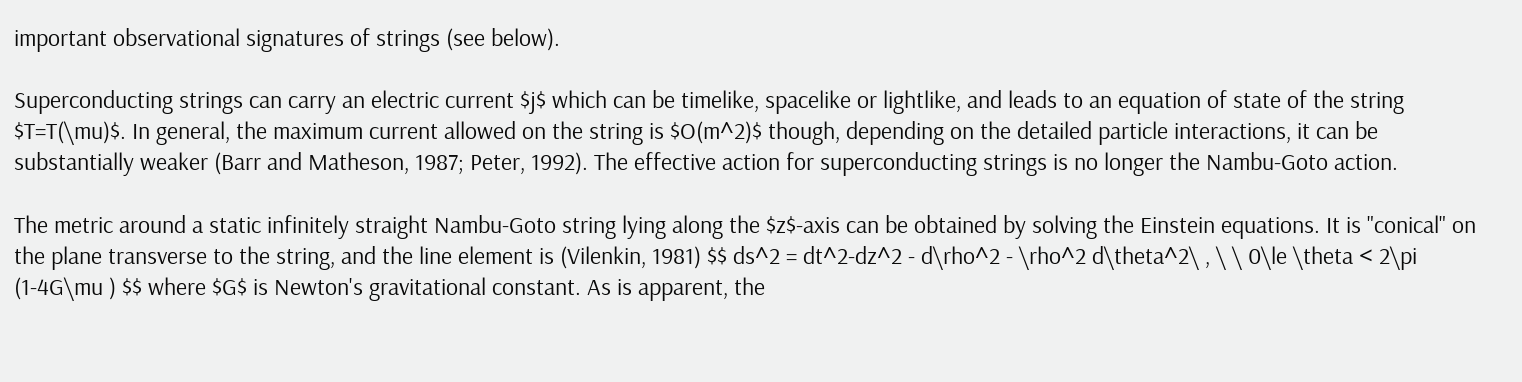important observational signatures of strings (see below).

Superconducting strings can carry an electric current $j$ which can be timelike, spacelike or lightlike, and leads to an equation of state of the string $T=T(\mu)$. In general, the maximum current allowed on the string is $O(m^2)$ though, depending on the detailed particle interactions, it can be substantially weaker (Barr and Matheson, 1987; Peter, 1992). The effective action for superconducting strings is no longer the Nambu-Goto action.

The metric around a static infinitely straight Nambu-Goto string lying along the $z$-axis can be obtained by solving the Einstein equations. It is "conical" on the plane transverse to the string, and the line element is (Vilenkin, 1981) $$ ds^2 = dt^2-dz^2 - d\rho^2 - \rho^2 d\theta^2\ , \ \ 0\le \theta < 2\pi (1-4G\mu ) $$ where $G$ is Newton's gravitational constant. As is apparent, the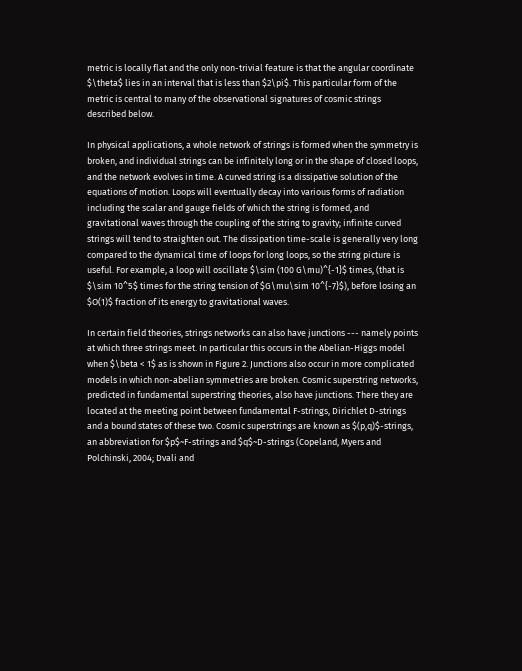metric is locally flat and the only non-trivial feature is that the angular coordinate $\theta$ lies in an interval that is less than $2\pi$. This particular form of the metric is central to many of the observational signatures of cosmic strings described below.

In physical applications, a whole network of strings is formed when the symmetry is broken, and individual strings can be infinitely long or in the shape of closed loops, and the network evolves in time. A curved string is a dissipative solution of the equations of motion. Loops will eventually decay into various forms of radiation including the scalar and gauge fields of which the string is formed, and gravitational waves through the coupling of the string to gravity; infinite curved strings will tend to straighten out. The dissipation time-scale is generally very long compared to the dynamical time of loops for long loops, so the string picture is useful. For example, a loop will oscillate $\sim (100 G\mu)^{-1}$ times, (that is $\sim 10^5$ times for the string tension of $G\mu\sim 10^{-7}$), before losing an $O(1)$ fraction of its energy to gravitational waves.

In certain field theories, strings networks can also have junctions --- namely points at which three strings meet. In particular this occurs in the Abelian-Higgs model when $\beta < 1$ as is shown in Figure 2. Junctions also occur in more complicated models in which non-abelian symmetries are broken. Cosmic superstring networks, predicted in fundamental superstring theories, also have junctions. There they are located at the meeting point between fundamental F-strings, Dirichlet D-strings and a bound states of these two. Cosmic superstrings are known as $(p,q)$-strings, an abbreviation for $p$~F-strings and $q$~D-strings (Copeland, Myers and Polchinski, 2004; Dvali and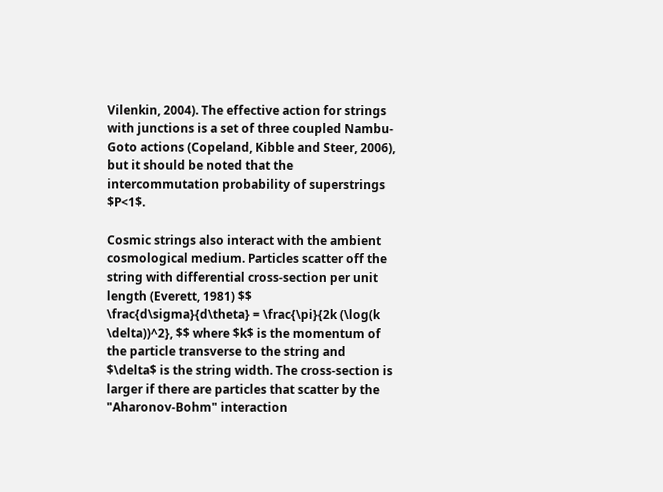Vilenkin, 2004). The effective action for strings with junctions is a set of three coupled Nambu-Goto actions (Copeland, Kibble and Steer, 2006), but it should be noted that the intercommutation probability of superstrings $P<1$.

Cosmic strings also interact with the ambient cosmological medium. Particles scatter off the string with differential cross-section per unit length (Everett, 1981) $$ \frac{d\sigma}{d\theta} = \frac{\pi}{2k (\log(k \delta))^2}, $$ where $k$ is the momentum of the particle transverse to the string and $\delta$ is the string width. The cross-section is larger if there are particles that scatter by the "Aharonov-Bohm" interaction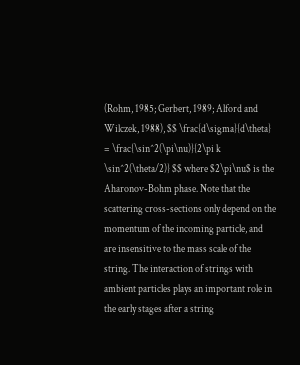(Rohm, 1985; Gerbert, 1989; Alford and Wilczek, 1988), $$ \frac{d\sigma}{d\theta} = \frac{\sin^2(\pi\nu)}{2\pi k \sin^2(\theta/2)} $$ where $2\pi\nu$ is the Aharonov-Bohm phase. Note that the scattering cross-sections only depend on the momentum of the incoming particle, and are insensitive to the mass scale of the string. The interaction of strings with ambient particles plays an important role in the early stages after a string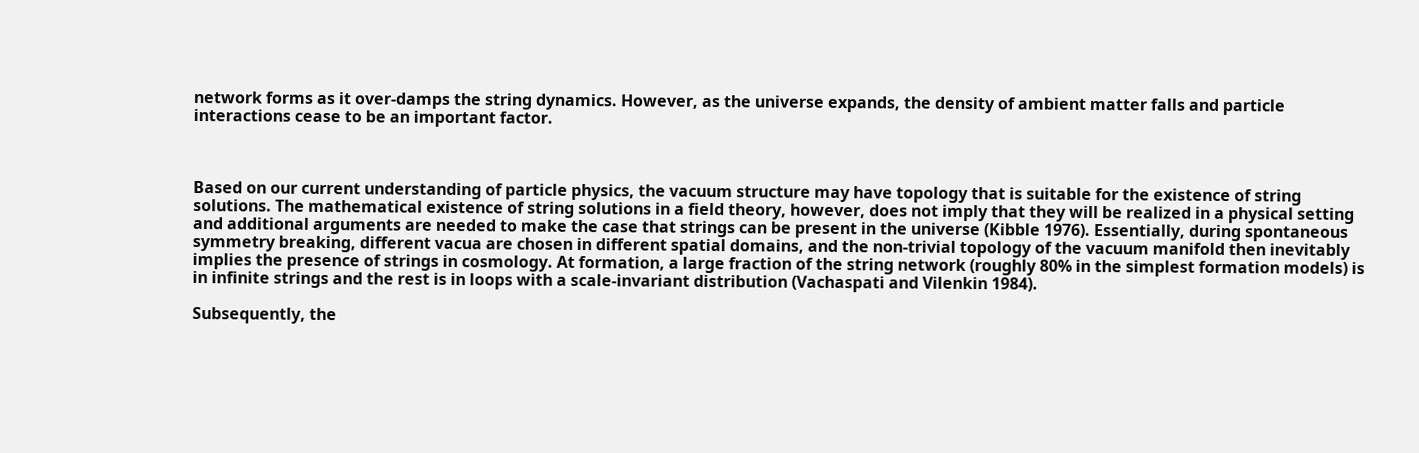network forms as it over-damps the string dynamics. However, as the universe expands, the density of ambient matter falls and particle interactions cease to be an important factor.



Based on our current understanding of particle physics, the vacuum structure may have topology that is suitable for the existence of string solutions. The mathematical existence of string solutions in a field theory, however, does not imply that they will be realized in a physical setting and additional arguments are needed to make the case that strings can be present in the universe (Kibble 1976). Essentially, during spontaneous symmetry breaking, different vacua are chosen in different spatial domains, and the non-trivial topology of the vacuum manifold then inevitably implies the presence of strings in cosmology. At formation, a large fraction of the string network (roughly 80% in the simplest formation models) is in infinite strings and the rest is in loops with a scale-invariant distribution (Vachaspati and Vilenkin 1984).

Subsequently, the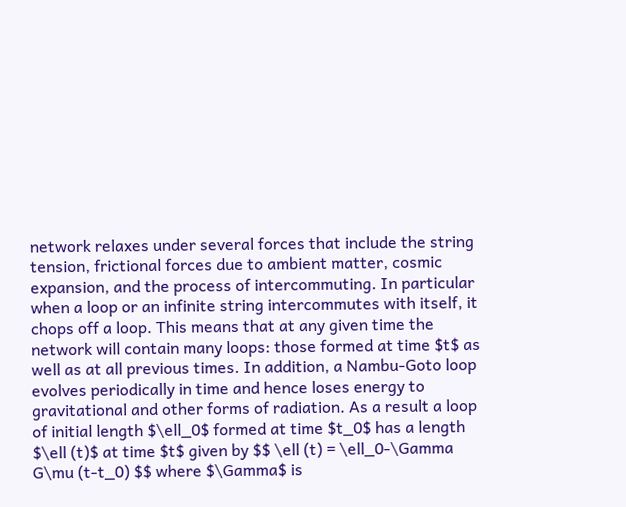network relaxes under several forces that include the string tension, frictional forces due to ambient matter, cosmic expansion, and the process of intercommuting. In particular when a loop or an infinite string intercommutes with itself, it chops off a loop. This means that at any given time the network will contain many loops: those formed at time $t$ as well as at all previous times. In addition, a Nambu-Goto loop evolves periodically in time and hence loses energy to gravitational and other forms of radiation. As a result a loop of initial length $\ell_0$ formed at time $t_0$ has a length $\ell (t)$ at time $t$ given by $$ \ell (t) = \ell_0-\Gamma G\mu (t-t_0) $$ where $\Gamma$ is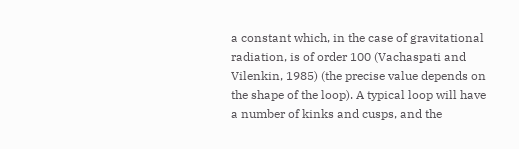a constant which, in the case of gravitational radiation, is of order 100 (Vachaspati and Vilenkin, 1985) (the precise value depends on the shape of the loop). A typical loop will have a number of kinks and cusps, and the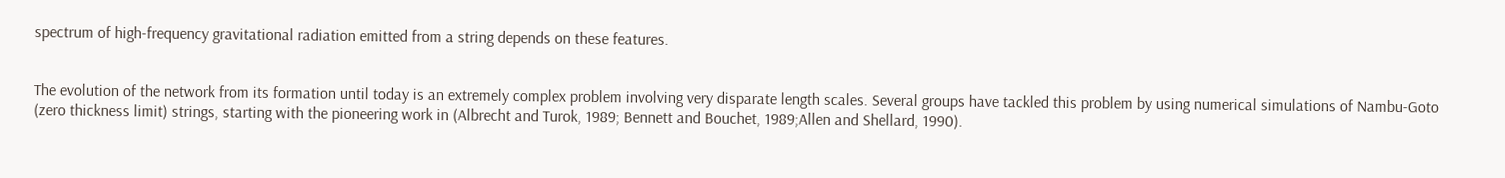spectrum of high-frequency gravitational radiation emitted from a string depends on these features.


The evolution of the network from its formation until today is an extremely complex problem involving very disparate length scales. Several groups have tackled this problem by using numerical simulations of Nambu-Goto (zero thickness limit) strings, starting with the pioneering work in (Albrecht and Turok, 1989; Bennett and Bouchet, 1989;Allen and Shellard, 1990).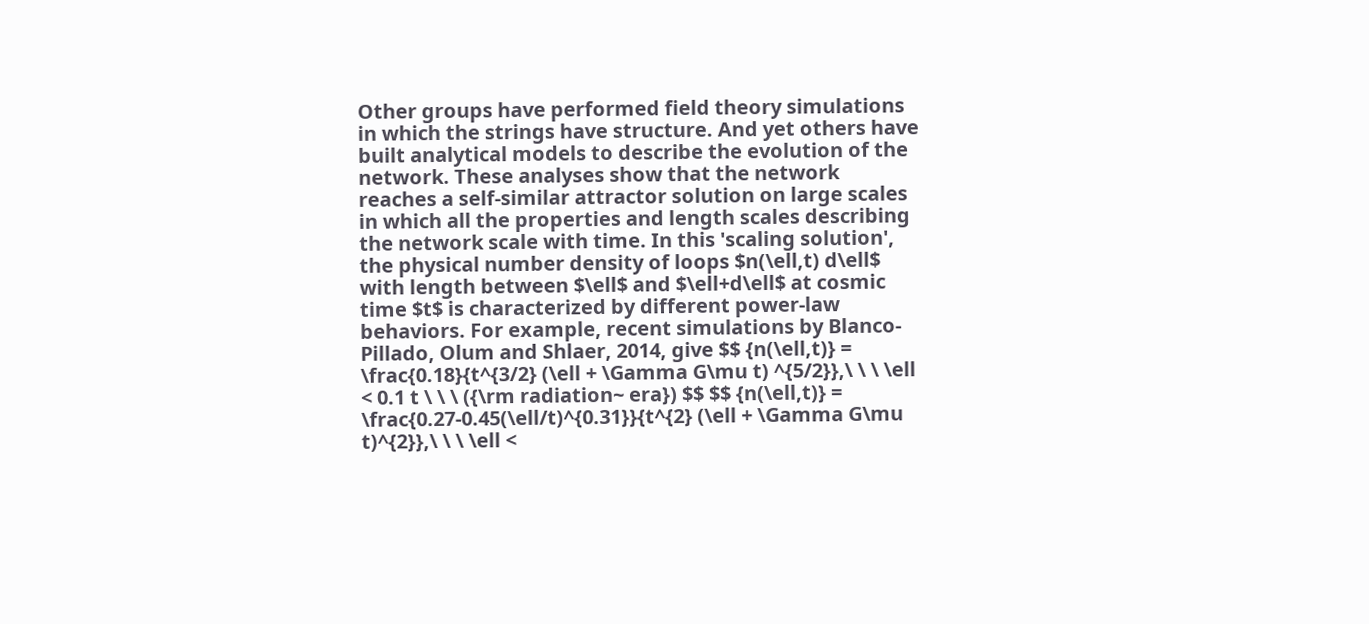Other groups have performed field theory simulations in which the strings have structure. And yet others have built analytical models to describe the evolution of the network. These analyses show that the network reaches a self-similar attractor solution on large scales in which all the properties and length scales describing the network scale with time. In this 'scaling solution', the physical number density of loops $n(\ell,t) d\ell$ with length between $\ell$ and $\ell+d\ell$ at cosmic time $t$ is characterized by different power-law behaviors. For example, recent simulations by Blanco-Pillado, Olum and Shlaer, 2014, give $$ {n(\ell,t)} = \frac{0.18}{t^{3/2} (\ell + \Gamma G\mu t) ^{5/2}},\ \ \ \ell < 0.1 t \ \ \ ({\rm radiation~ era}) $$ $$ {n(\ell,t)} = \frac{0.27-0.45(\ell/t)^{0.31}}{t^{2} (\ell + \Gamma G\mu t)^{2}},\ \ \ \ell <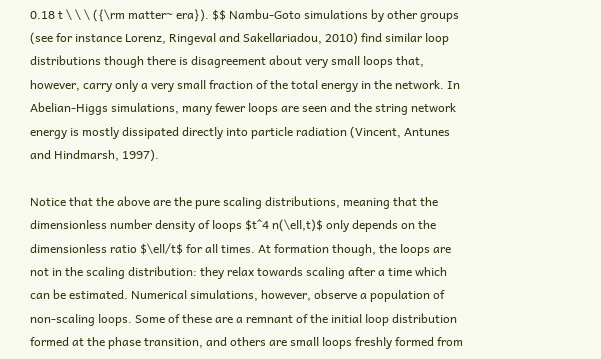0.18 t \ \ \ ({\rm matter~ era}). $$ Nambu-Goto simulations by other groups (see for instance Lorenz, Ringeval and Sakellariadou, 2010) find similar loop distributions though there is disagreement about very small loops that, however, carry only a very small fraction of the total energy in the network. In Abelian-Higgs simulations, many fewer loops are seen and the string network energy is mostly dissipated directly into particle radiation (Vincent, Antunes and Hindmarsh, 1997).

Notice that the above are the pure scaling distributions, meaning that the dimensionless number density of loops $t^4 n(\ell,t)$ only depends on the dimensionless ratio $\ell/t$ for all times. At formation though, the loops are not in the scaling distribution: they relax towards scaling after a time which can be estimated. Numerical simulations, however, observe a population of non-scaling loops. Some of these are a remnant of the initial loop distribution formed at the phase transition, and others are small loops freshly formed from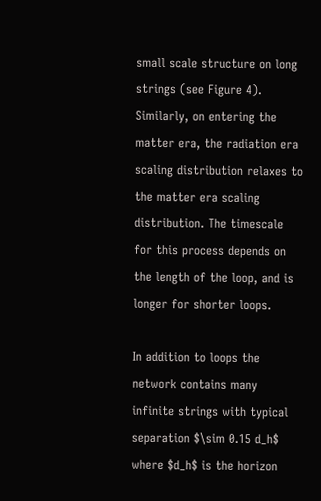small scale structure on long strings (see Figure 4). Similarly, on entering the matter era, the radiation era scaling distribution relaxes to the matter era scaling distribution. The timescale for this process depends on the length of the loop, and is longer for shorter loops.

In addition to loops the network contains many infinite strings with typical separation $\sim 0.15 d_h$ where $d_h$ is the horizon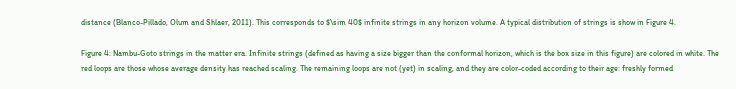distance (Blanco-Pillado, Olum and Shlaer, 2011). This corresponds to $\sim 40$ infinite strings in any horizon volume. A typical distribution of strings is show in Figure 4.

Figure 4: Nambu-Goto strings in the matter era. Infinite strings (defined as having a size bigger than the conformal horizon, which is the box size in this figure) are colored in white. The red loops are those whose average density has reached scaling. The remaining loops are not (yet) in scaling, and they are color-coded according to their age: freshly formed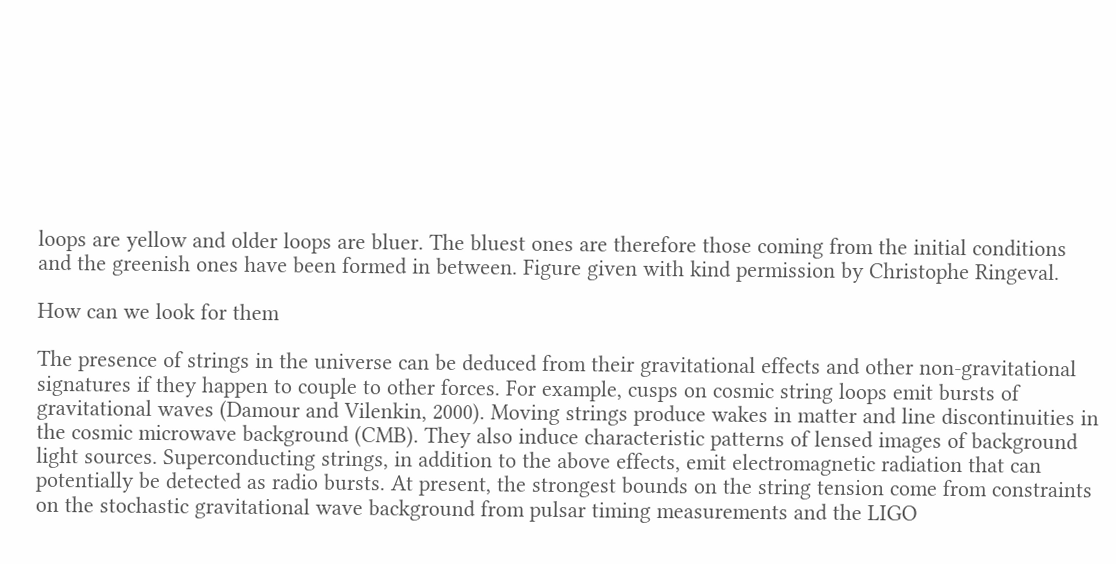loops are yellow and older loops are bluer. The bluest ones are therefore those coming from the initial conditions and the greenish ones have been formed in between. Figure given with kind permission by Christophe Ringeval.

How can we look for them

The presence of strings in the universe can be deduced from their gravitational effects and other non-gravitational signatures if they happen to couple to other forces. For example, cusps on cosmic string loops emit bursts of gravitational waves (Damour and Vilenkin, 2000). Moving strings produce wakes in matter and line discontinuities in the cosmic microwave background (CMB). They also induce characteristic patterns of lensed images of background light sources. Superconducting strings, in addition to the above effects, emit electromagnetic radiation that can potentially be detected as radio bursts. At present, the strongest bounds on the string tension come from constraints on the stochastic gravitational wave background from pulsar timing measurements and the LIGO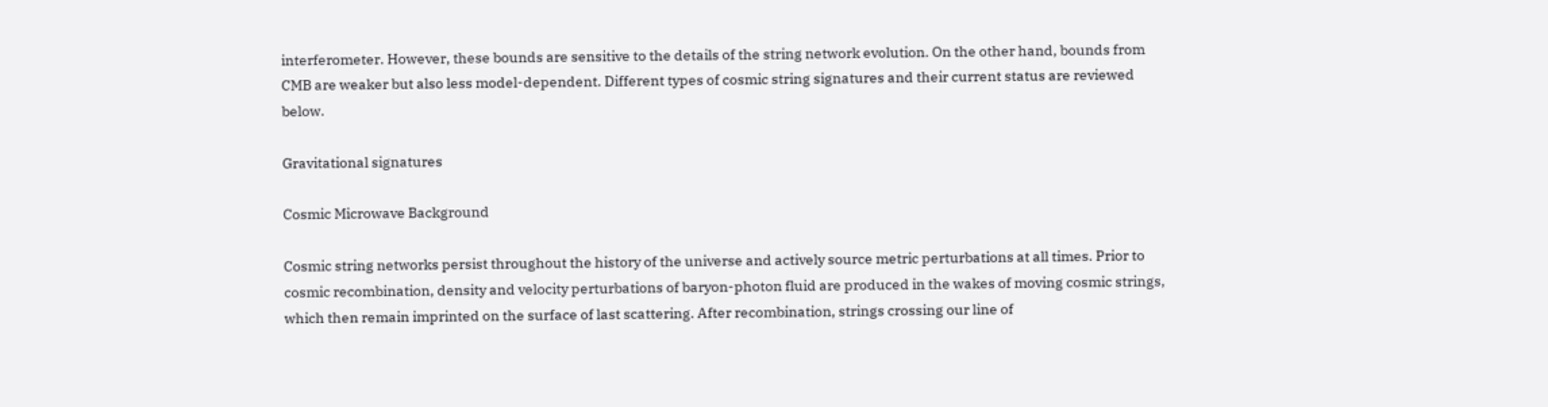interferometer. However, these bounds are sensitive to the details of the string network evolution. On the other hand, bounds from CMB are weaker but also less model-dependent. Different types of cosmic string signatures and their current status are reviewed below.

Gravitational signatures

Cosmic Microwave Background

Cosmic string networks persist throughout the history of the universe and actively source metric perturbations at all times. Prior to cosmic recombination, density and velocity perturbations of baryon-photon fluid are produced in the wakes of moving cosmic strings, which then remain imprinted on the surface of last scattering. After recombination, strings crossing our line of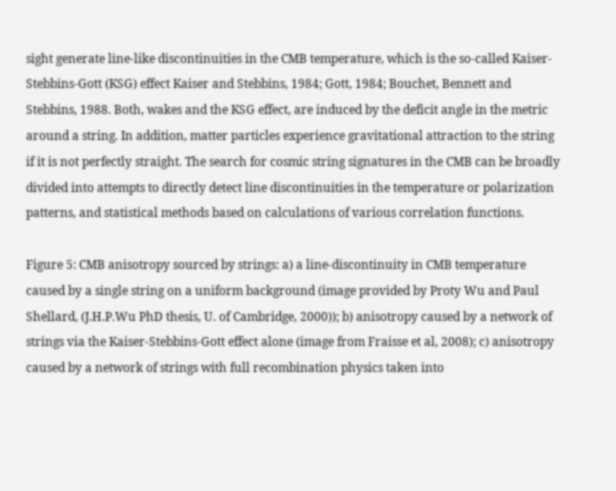sight generate line-like discontinuities in the CMB temperature, which is the so-called Kaiser-Stebbins-Gott (KSG) effect Kaiser and Stebbins, 1984; Gott, 1984; Bouchet, Bennett and Stebbins, 1988. Both, wakes and the KSG effect, are induced by the deficit angle in the metric around a string. In addition, matter particles experience gravitational attraction to the string if it is not perfectly straight. The search for cosmic string signatures in the CMB can be broadly divided into attempts to directly detect line discontinuities in the temperature or polarization patterns, and statistical methods based on calculations of various correlation functions.

Figure 5: CMB anisotropy sourced by strings: a) a line-discontinuity in CMB temperature caused by a single string on a uniform background (image provided by Proty Wu and Paul Shellard, (J.H.P.Wu PhD thesis, U. of Cambridge, 2000)); b) anisotropy caused by a network of strings via the Kaiser-Stebbins-Gott effect alone (image from Fraisse et al, 2008); c) anisotropy caused by a network of strings with full recombination physics taken into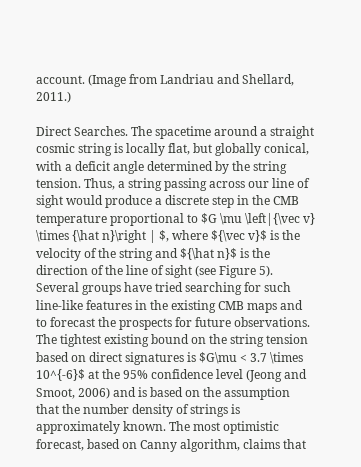account. (Image from Landriau and Shellard, 2011.)

Direct Searches. The spacetime around a straight cosmic string is locally flat, but globally conical, with a deficit angle determined by the string tension. Thus, a string passing across our line of sight would produce a discrete step in the CMB temperature proportional to $G \mu \left|{\vec v} \times {\hat n}\right | $, where ${\vec v}$ is the velocity of the string and ${\hat n}$ is the direction of the line of sight (see Figure 5). Several groups have tried searching for such line-like features in the existing CMB maps and to forecast the prospects for future observations. The tightest existing bound on the string tension based on direct signatures is $G\mu < 3.7 \times 10^{-6}$ at the 95% confidence level (Jeong and Smoot, 2006) and is based on the assumption that the number density of strings is approximately known. The most optimistic forecast, based on Canny algorithm, claims that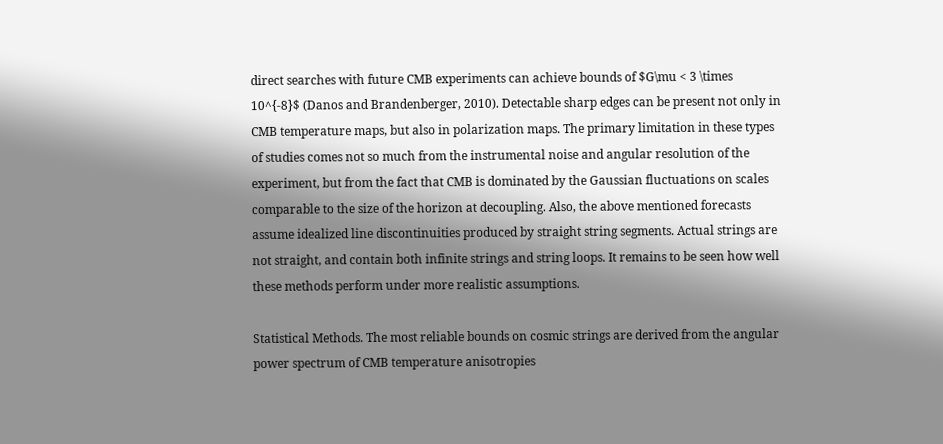direct searches with future CMB experiments can achieve bounds of $G\mu < 3 \times 10^{-8}$ (Danos and Brandenberger, 2010). Detectable sharp edges can be present not only in CMB temperature maps, but also in polarization maps. The primary limitation in these types of studies comes not so much from the instrumental noise and angular resolution of the experiment, but from the fact that CMB is dominated by the Gaussian fluctuations on scales comparable to the size of the horizon at decoupling. Also, the above mentioned forecasts assume idealized line discontinuities produced by straight string segments. Actual strings are not straight, and contain both infinite strings and string loops. It remains to be seen how well these methods perform under more realistic assumptions.

Statistical Methods. The most reliable bounds on cosmic strings are derived from the angular power spectrum of CMB temperature anisotropies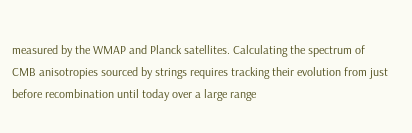measured by the WMAP and Planck satellites. Calculating the spectrum of CMB anisotropies sourced by strings requires tracking their evolution from just before recombination until today over a large range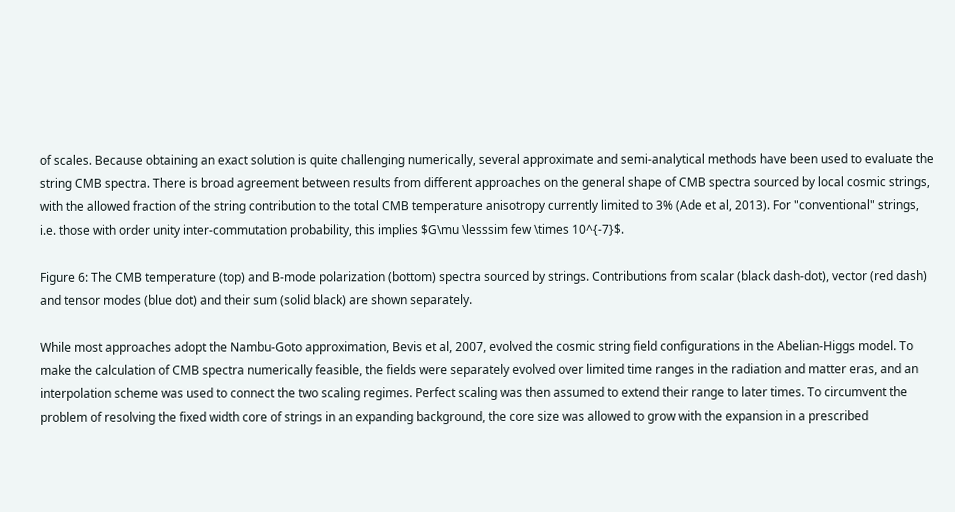of scales. Because obtaining an exact solution is quite challenging numerically, several approximate and semi-analytical methods have been used to evaluate the string CMB spectra. There is broad agreement between results from different approaches on the general shape of CMB spectra sourced by local cosmic strings, with the allowed fraction of the string contribution to the total CMB temperature anisotropy currently limited to 3% (Ade et al, 2013). For "conventional" strings, i.e. those with order unity inter-commutation probability, this implies $G\mu \lesssim few \times 10^{-7}$.

Figure 6: The CMB temperature (top) and B-mode polarization (bottom) spectra sourced by strings. Contributions from scalar (black dash-dot), vector (red dash) and tensor modes (blue dot) and their sum (solid black) are shown separately.

While most approaches adopt the Nambu-Goto approximation, Bevis et al, 2007, evolved the cosmic string field configurations in the Abelian-Higgs model. To make the calculation of CMB spectra numerically feasible, the fields were separately evolved over limited time ranges in the radiation and matter eras, and an interpolation scheme was used to connect the two scaling regimes. Perfect scaling was then assumed to extend their range to later times. To circumvent the problem of resolving the fixed width core of strings in an expanding background, the core size was allowed to grow with the expansion in a prescribed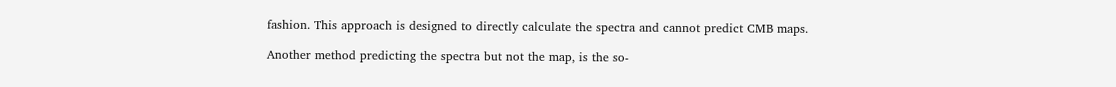fashion. This approach is designed to directly calculate the spectra and cannot predict CMB maps.

Another method predicting the spectra but not the map, is the so-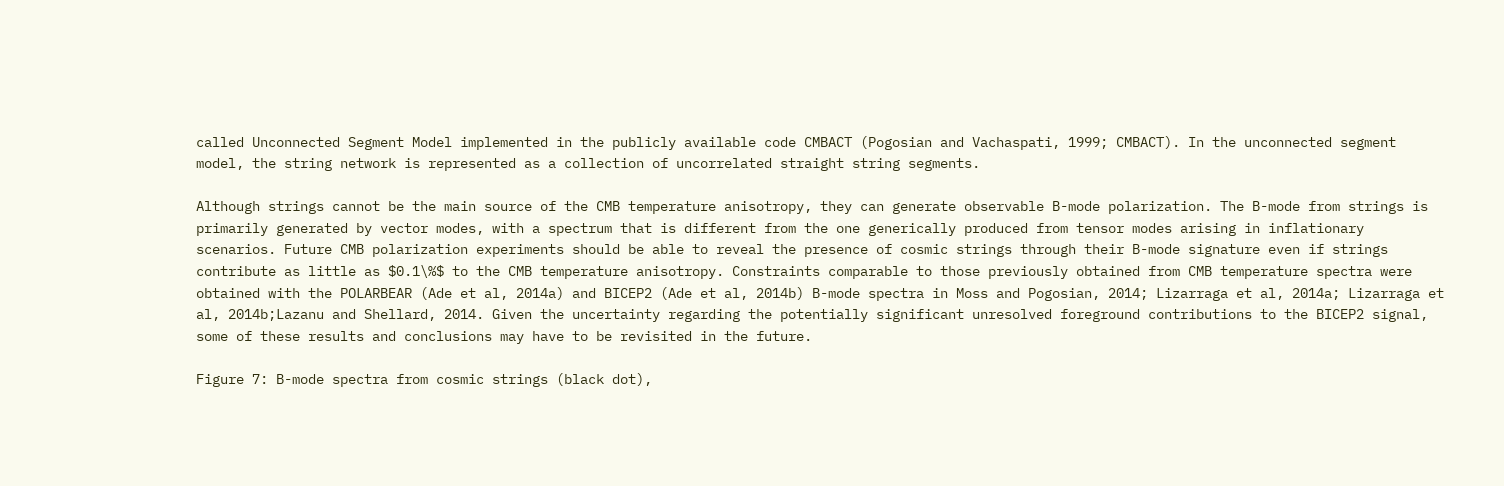called Unconnected Segment Model implemented in the publicly available code CMBACT (Pogosian and Vachaspati, 1999; CMBACT). In the unconnected segment model, the string network is represented as a collection of uncorrelated straight string segments.

Although strings cannot be the main source of the CMB temperature anisotropy, they can generate observable B-mode polarization. The B-mode from strings is primarily generated by vector modes, with a spectrum that is different from the one generically produced from tensor modes arising in inflationary scenarios. Future CMB polarization experiments should be able to reveal the presence of cosmic strings through their B-mode signature even if strings contribute as little as $0.1\%$ to the CMB temperature anisotropy. Constraints comparable to those previously obtained from CMB temperature spectra were obtained with the POLARBEAR (Ade et al, 2014a) and BICEP2 (Ade et al, 2014b) B-mode spectra in Moss and Pogosian, 2014; Lizarraga et al, 2014a; Lizarraga et al, 2014b;Lazanu and Shellard, 2014. Given the uncertainty regarding the potentially significant unresolved foreground contributions to the BICEP2 signal, some of these results and conclusions may have to be revisited in the future.

Figure 7: B-mode spectra from cosmic strings (black dot),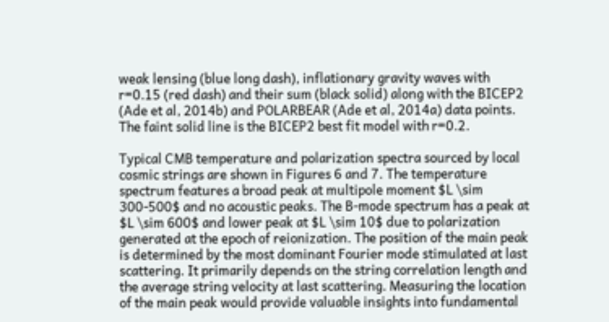weak lensing (blue long dash), inflationary gravity waves with r=0.15 (red dash) and their sum (black solid) along with the BICEP2 (Ade et al, 2014b) and POLARBEAR (Ade et al, 2014a) data points. The faint solid line is the BICEP2 best fit model with r=0.2.

Typical CMB temperature and polarization spectra sourced by local cosmic strings are shown in Figures 6 and 7. The temperature spectrum features a broad peak at multipole moment $L \sim 300-500$ and no acoustic peaks. The B-mode spectrum has a peak at $L \sim 600$ and lower peak at $L \sim 10$ due to polarization generated at the epoch of reionization. The position of the main peak is determined by the most dominant Fourier mode stimulated at last scattering. It primarily depends on the string correlation length and the average string velocity at last scattering. Measuring the location of the main peak would provide valuable insights into fundamental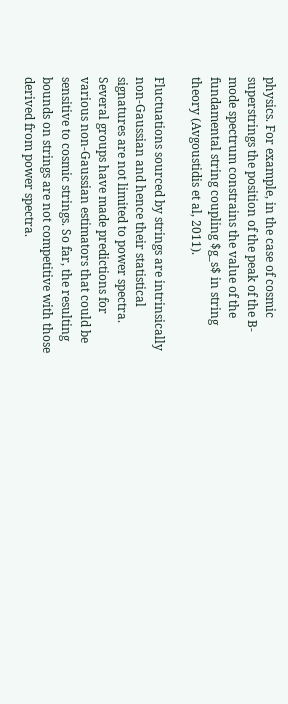physics. For example, in the case of cosmic superstrings the position of the peak of the B-mode spectrum constrains the value of the fundamental string coupling $g_s$ in string theory (Avgoustidis et al, 2011).

Fluctuations sourced by strings are intrinsically non-Gaussian and hence their statistical signatures are not limited to power spectra. Several groups have made predictions for various non-Gaussian estimators that could be sensitive to cosmic strings. So far, the resulting bounds on strings are not competitive with those derived from power spectra.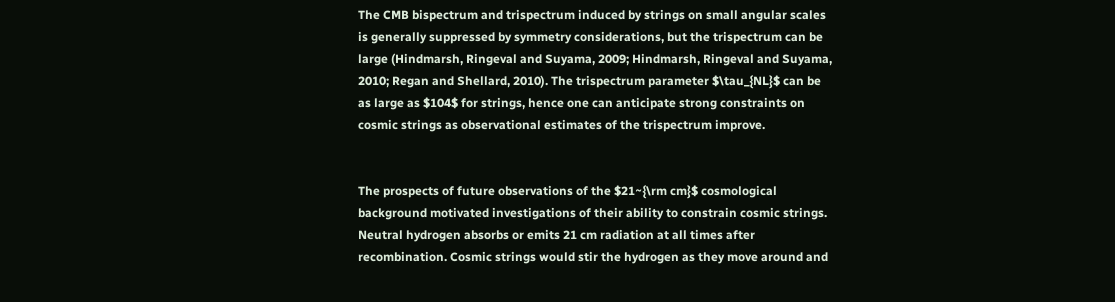The CMB bispectrum and trispectrum induced by strings on small angular scales is generally suppressed by symmetry considerations, but the trispectrum can be large (Hindmarsh, Ringeval and Suyama, 2009; Hindmarsh, Ringeval and Suyama, 2010; Regan and Shellard, 2010). The trispectrum parameter $\tau_{NL}$ can be as large as $104$ for strings, hence one can anticipate strong constraints on cosmic strings as observational estimates of the trispectrum improve.


The prospects of future observations of the $21~{\rm cm}$ cosmological background motivated investigations of their ability to constrain cosmic strings. Neutral hydrogen absorbs or emits 21 cm radiation at all times after recombination. Cosmic strings would stir the hydrogen as they move around and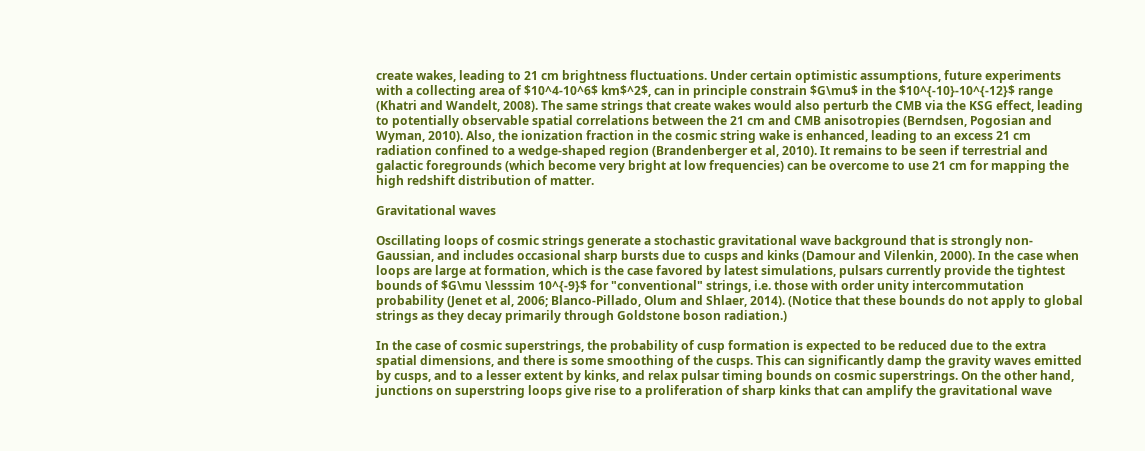create wakes, leading to 21 cm brightness fluctuations. Under certain optimistic assumptions, future experiments with a collecting area of $10^4-10^6$ km$^2$, can in principle constrain $G\mu$ in the $10^{-10}-10^{-12}$ range (Khatri and Wandelt, 2008). The same strings that create wakes would also perturb the CMB via the KSG effect, leading to potentially observable spatial correlations between the 21 cm and CMB anisotropies (Berndsen, Pogosian and Wyman, 2010). Also, the ionization fraction in the cosmic string wake is enhanced, leading to an excess 21 cm radiation confined to a wedge-shaped region (Brandenberger et al, 2010). It remains to be seen if terrestrial and galactic foregrounds (which become very bright at low frequencies) can be overcome to use 21 cm for mapping the high redshift distribution of matter.

Gravitational waves

Oscillating loops of cosmic strings generate a stochastic gravitational wave background that is strongly non-Gaussian, and includes occasional sharp bursts due to cusps and kinks (Damour and Vilenkin, 2000). In the case when loops are large at formation, which is the case favored by latest simulations, pulsars currently provide the tightest bounds of $G\mu \lesssim 10^{-9}$ for "conventional" strings, i.e. those with order unity intercommutation probability (Jenet et al, 2006; Blanco-Pillado, Olum and Shlaer, 2014). (Notice that these bounds do not apply to global strings as they decay primarily through Goldstone boson radiation.)

In the case of cosmic superstrings, the probability of cusp formation is expected to be reduced due to the extra spatial dimensions, and there is some smoothing of the cusps. This can significantly damp the gravity waves emitted by cusps, and to a lesser extent by kinks, and relax pulsar timing bounds on cosmic superstrings. On the other hand, junctions on superstring loops give rise to a proliferation of sharp kinks that can amplify the gravitational wave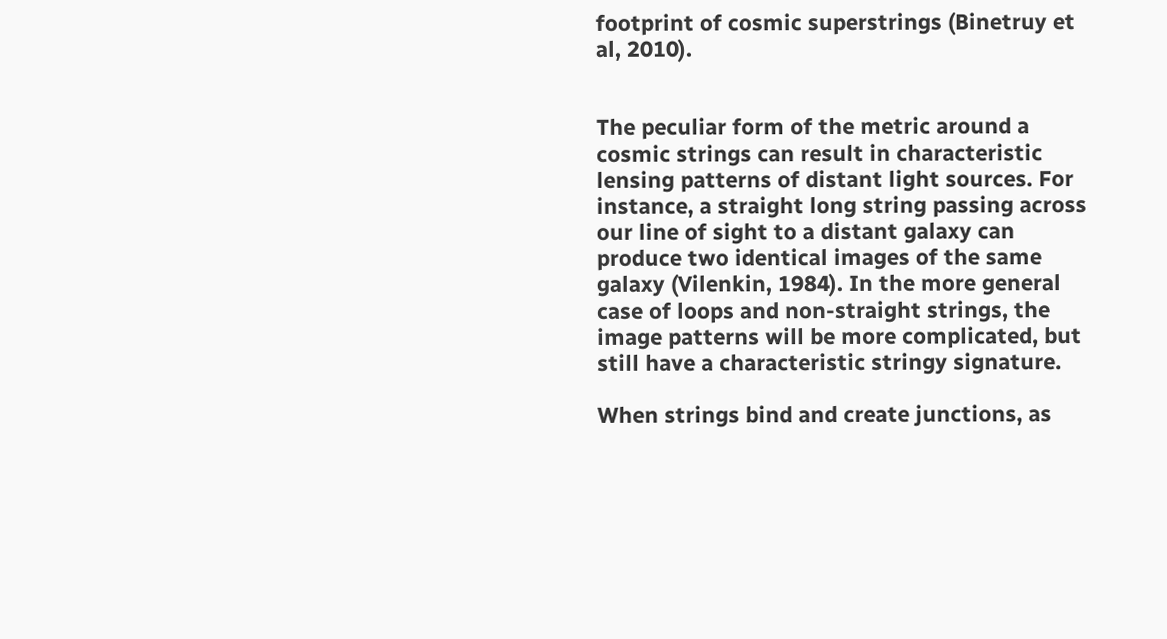footprint of cosmic superstrings (Binetruy et al, 2010).


The peculiar form of the metric around a cosmic strings can result in characteristic lensing patterns of distant light sources. For instance, a straight long string passing across our line of sight to a distant galaxy can produce two identical images of the same galaxy (Vilenkin, 1984). In the more general case of loops and non-straight strings, the image patterns will be more complicated, but still have a characteristic stringy signature.

When strings bind and create junctions, as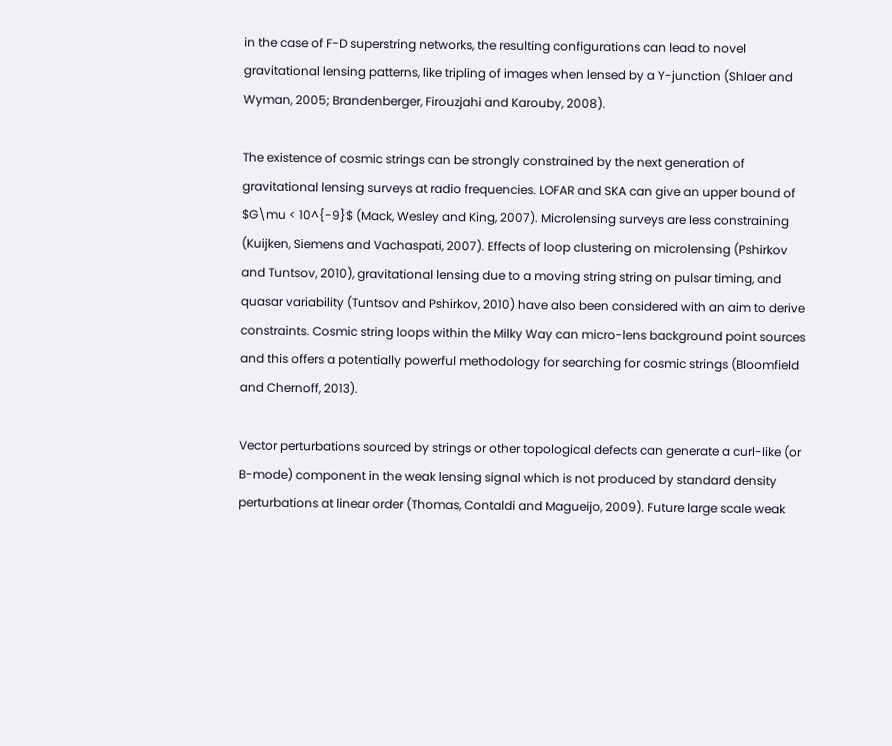in the case of F-D superstring networks, the resulting configurations can lead to novel gravitational lensing patterns, like tripling of images when lensed by a Y-junction (Shlaer and Wyman, 2005; Brandenberger, Firouzjahi and Karouby, 2008).

The existence of cosmic strings can be strongly constrained by the next generation of gravitational lensing surveys at radio frequencies. LOFAR and SKA can give an upper bound of $G\mu < 10^{-9}$ (Mack, Wesley and King, 2007). Microlensing surveys are less constraining (Kuijken, Siemens and Vachaspati, 2007). Effects of loop clustering on microlensing (Pshirkov and Tuntsov, 2010), gravitational lensing due to a moving string string on pulsar timing, and quasar variability (Tuntsov and Pshirkov, 2010) have also been considered with an aim to derive constraints. Cosmic string loops within the Milky Way can micro-lens background point sources and this offers a potentially powerful methodology for searching for cosmic strings (Bloomfield and Chernoff, 2013).

Vector perturbations sourced by strings or other topological defects can generate a curl-like (or B-mode) component in the weak lensing signal which is not produced by standard density perturbations at linear order (Thomas, Contaldi and Magueijo, 2009). Future large scale weak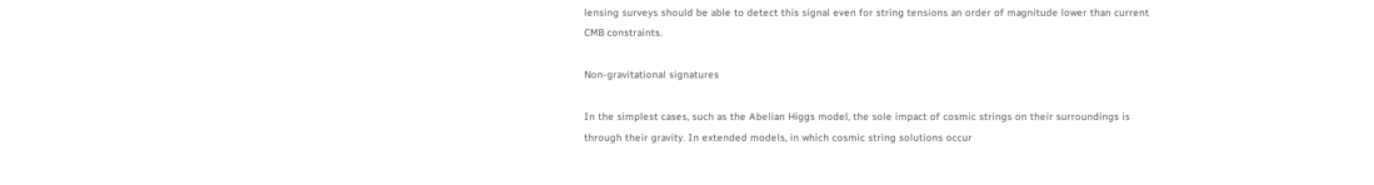lensing surveys should be able to detect this signal even for string tensions an order of magnitude lower than current CMB constraints.

Non-gravitational signatures

In the simplest cases, such as the Abelian Higgs model, the sole impact of cosmic strings on their surroundings is through their gravity. In extended models, in which cosmic string solutions occur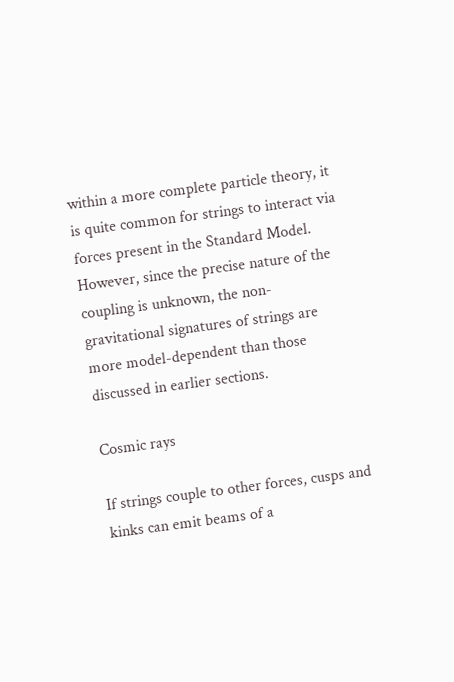within a more complete particle theory, it is quite common for strings to interact via forces present in the Standard Model. However, since the precise nature of the coupling is unknown, the non-gravitational signatures of strings are more model-dependent than those discussed in earlier sections.

Cosmic rays

If strings couple to other forces, cusps and kinks can emit beams of a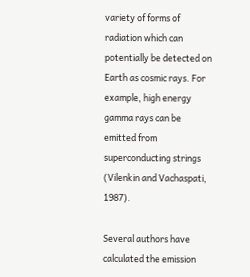variety of forms of radiation which can potentially be detected on Earth as cosmic rays. For example, high energy gamma rays can be emitted from superconducting strings (Vilenkin and Vachaspati, 1987).

Several authors have calculated the emission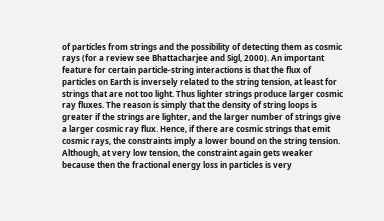of particles from strings and the possibility of detecting them as cosmic rays (for a review see Bhattacharjee and Sigl, 2000). An important feature for certain particle-string interactions is that the flux of particles on Earth is inversely related to the string tension, at least for strings that are not too light. Thus lighter strings produce larger cosmic ray fluxes. The reason is simply that the density of string loops is greater if the strings are lighter, and the larger number of strings give a larger cosmic ray flux. Hence, if there are cosmic strings that emit cosmic rays, the constraints imply a lower bound on the string tension. Although, at very low tension, the constraint again gets weaker because then the fractional energy loss in particles is very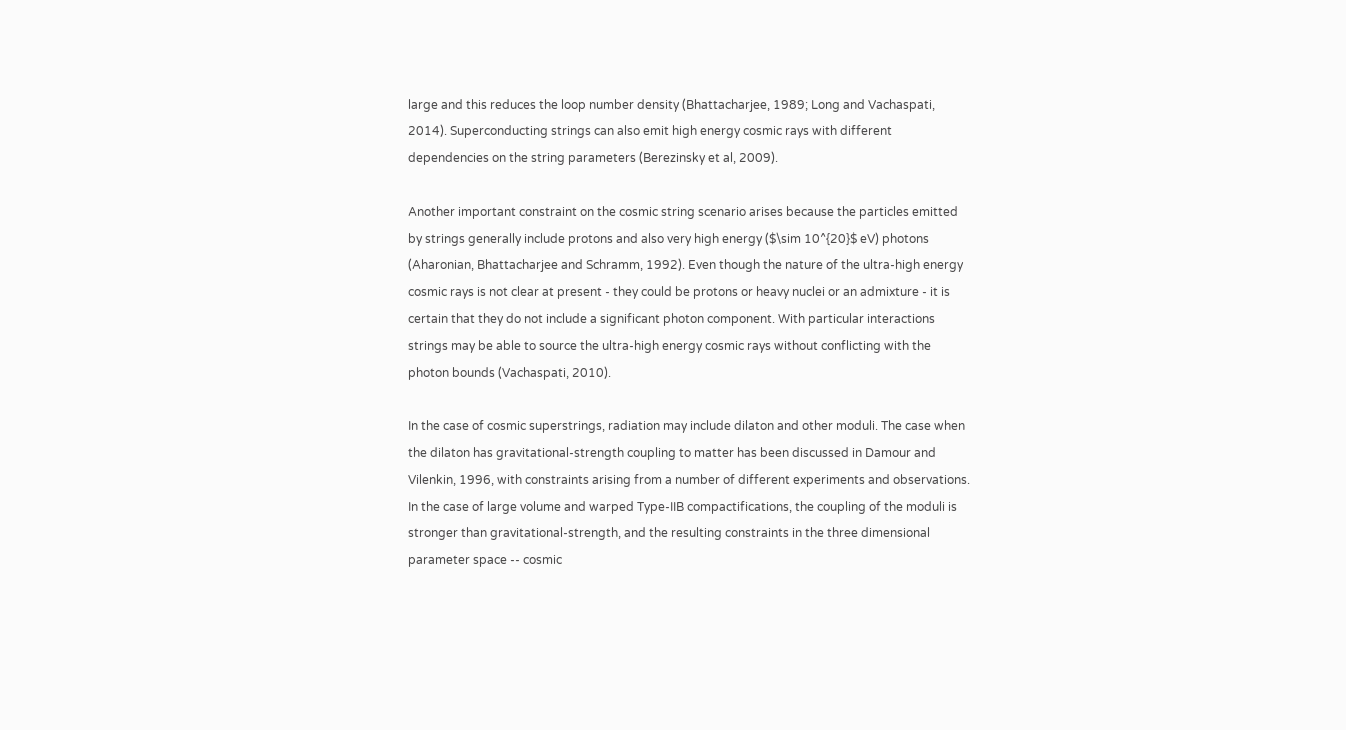large and this reduces the loop number density (Bhattacharjee, 1989; Long and Vachaspati, 2014). Superconducting strings can also emit high energy cosmic rays with different dependencies on the string parameters (Berezinsky et al, 2009).

Another important constraint on the cosmic string scenario arises because the particles emitted by strings generally include protons and also very high energy ($\sim 10^{20}$ eV) photons (Aharonian, Bhattacharjee and Schramm, 1992). Even though the nature of the ultra-high energy cosmic rays is not clear at present - they could be protons or heavy nuclei or an admixture - it is certain that they do not include a significant photon component. With particular interactions strings may be able to source the ultra-high energy cosmic rays without conflicting with the photon bounds (Vachaspati, 2010).

In the case of cosmic superstrings, radiation may include dilaton and other moduli. The case when the dilaton has gravitational-strength coupling to matter has been discussed in Damour and Vilenkin, 1996, with constraints arising from a number of different experiments and observations. In the case of large volume and warped Type-IIB compactifications, the coupling of the moduli is stronger than gravitational-strength, and the resulting constraints in the three dimensional parameter space -- cosmic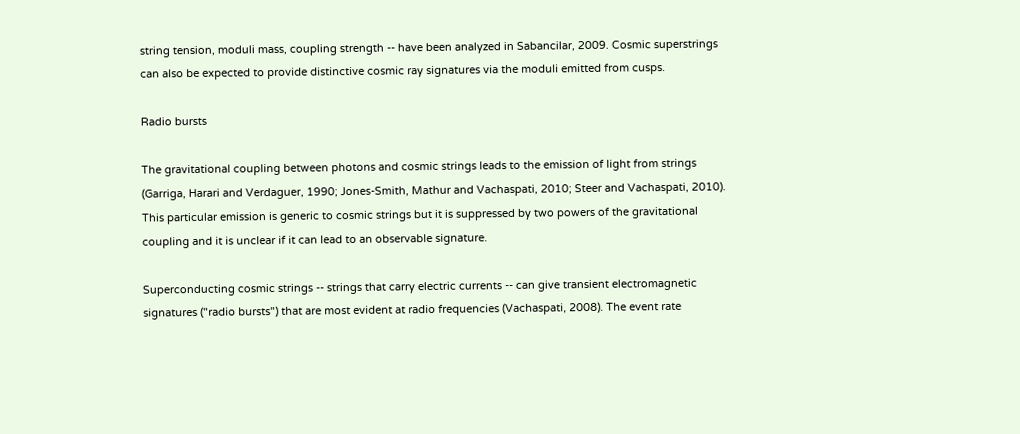string tension, moduli mass, coupling strength -- have been analyzed in Sabancilar, 2009. Cosmic superstrings can also be expected to provide distinctive cosmic ray signatures via the moduli emitted from cusps.

Radio bursts

The gravitational coupling between photons and cosmic strings leads to the emission of light from strings (Garriga, Harari and Verdaguer, 1990; Jones-Smith, Mathur and Vachaspati, 2010; Steer and Vachaspati, 2010). This particular emission is generic to cosmic strings but it is suppressed by two powers of the gravitational coupling and it is unclear if it can lead to an observable signature.

Superconducting cosmic strings -- strings that carry electric currents -- can give transient electromagnetic signatures ("radio bursts") that are most evident at radio frequencies (Vachaspati, 2008). The event rate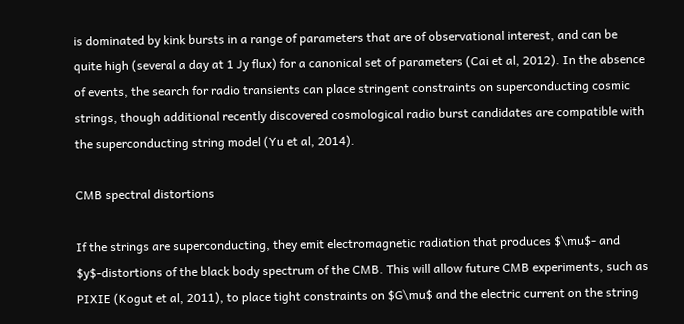is dominated by kink bursts in a range of parameters that are of observational interest, and can be quite high (several a day at 1 Jy flux) for a canonical set of parameters (Cai et al, 2012). In the absence of events, the search for radio transients can place stringent constraints on superconducting cosmic strings, though additional recently discovered cosmological radio burst candidates are compatible with the superconducting string model (Yu et al, 2014).

CMB spectral distortions

If the strings are superconducting, they emit electromagnetic radiation that produces $\mu$- and $y$-distortions of the black body spectrum of the CMB. This will allow future CMB experiments, such as PIXIE (Kogut et al, 2011), to place tight constraints on $G\mu$ and the electric current on the string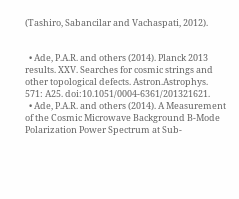(Tashiro, Sabancilar and Vachaspati, 2012).


  • Ade, P.A.R. and others (2014). Planck 2013 results. XXV. Searches for cosmic strings and other topological defects. Astron.Astrophys. 571: A25. doi:10.1051/0004-6361/201321621.
  • Ade, P.A.R. and others (2014). A Measurement of the Cosmic Microwave Background B-Mode Polarization Power Spectrum at Sub-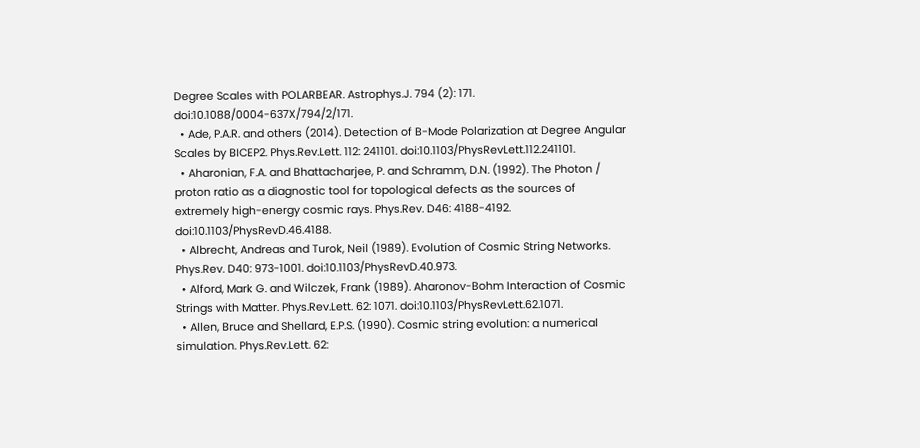Degree Scales with POLARBEAR. Astrophys.J. 794 (2): 171. doi:10.1088/0004-637X/794/2/171.
  • Ade, P.A.R. and others (2014). Detection of B-Mode Polarization at Degree Angular Scales by BICEP2. Phys.Rev.Lett. 112: 241101. doi:10.1103/PhysRevLett.112.241101.
  • Aharonian, F.A. and Bhattacharjee, P. and Schramm, D.N. (1992). The Photon / proton ratio as a diagnostic tool for topological defects as the sources of extremely high-energy cosmic rays. Phys.Rev. D46: 4188-4192. doi:10.1103/PhysRevD.46.4188.
  • Albrecht, Andreas and Turok, Neil (1989). Evolution of Cosmic String Networks. Phys.Rev. D40: 973-1001. doi:10.1103/PhysRevD.40.973.
  • Alford, Mark G. and Wilczek, Frank (1989). Aharonov-Bohm Interaction of Cosmic Strings with Matter. Phys.Rev.Lett. 62: 1071. doi:10.1103/PhysRevLett.62.1071.
  • Allen, Bruce and Shellard, E.P.S. (1990). Cosmic string evolution: a numerical simulation. Phys.Rev.Lett. 62: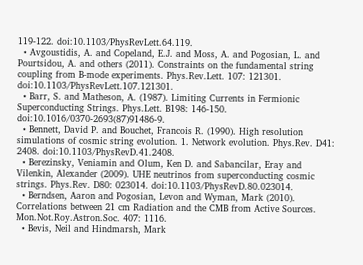119-122. doi:10.1103/PhysRevLett.64.119.
  • Avgoustidis, A. and Copeland, E.J. and Moss, A. and Pogosian, L. and Pourtsidou, A. and others (2011). Constraints on the fundamental string coupling from B-mode experiments. Phys.Rev.Lett. 107: 121301. doi:10.1103/PhysRevLett.107.121301.
  • Barr, S. and Matheson, A. (1987). Limiting Currents in Fermionic Superconducting Strings. Phys.Lett. B198: 146-150. doi:10.1016/0370-2693(87)91486-9.
  • Bennett, David P. and Bouchet, Francois R. (1990). High resolution simulations of cosmic string evolution. 1. Network evolution. Phys.Rev. D41: 2408. doi:10.1103/PhysRevD.41.2408.
  • Berezinsky, Veniamin and Olum, Ken D. and Sabancilar, Eray and Vilenkin, Alexander (2009). UHE neutrinos from superconducting cosmic strings. Phys.Rev. D80: 023014. doi:10.1103/PhysRevD.80.023014.
  • Berndsen, Aaron and Pogosian, Levon and Wyman, Mark (2010). Correlations between 21 cm Radiation and the CMB from Active Sources. Mon.Not.Roy.Astron.Soc. 407: 1116.
  • Bevis, Neil and Hindmarsh, Mark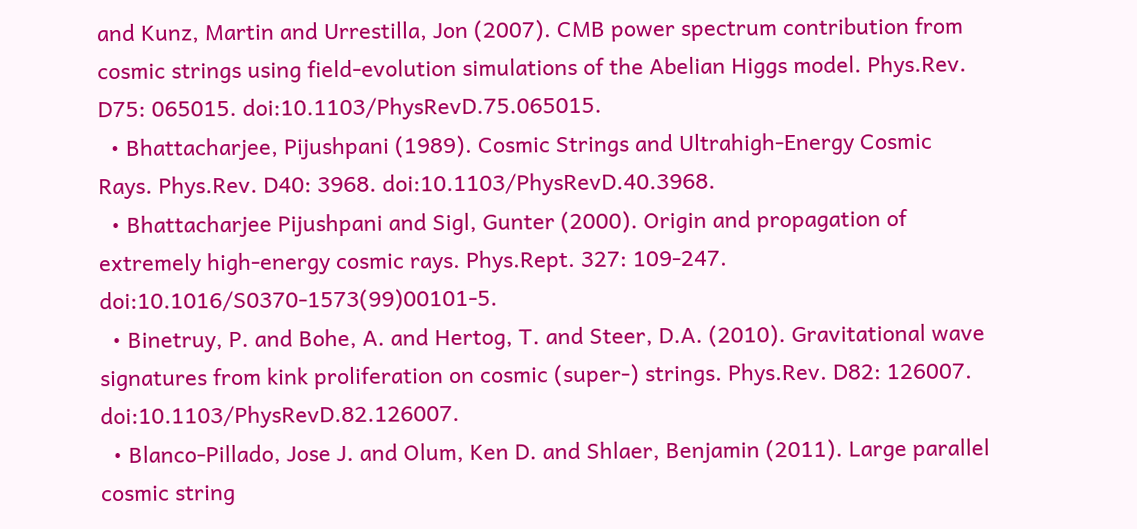and Kunz, Martin and Urrestilla, Jon (2007). CMB power spectrum contribution from cosmic strings using field-evolution simulations of the Abelian Higgs model. Phys.Rev. D75: 065015. doi:10.1103/PhysRevD.75.065015.
  • Bhattacharjee, Pijushpani (1989). Cosmic Strings and Ultrahigh-Energy Cosmic Rays. Phys.Rev. D40: 3968. doi:10.1103/PhysRevD.40.3968.
  • Bhattacharjee Pijushpani and Sigl, Gunter (2000). Origin and propagation of extremely high-energy cosmic rays. Phys.Rept. 327: 109-247. doi:10.1016/S0370-1573(99)00101-5.
  • Binetruy, P. and Bohe, A. and Hertog, T. and Steer, D.A. (2010). Gravitational wave signatures from kink proliferation on cosmic (super-) strings. Phys.Rev. D82: 126007. doi:10.1103/PhysRevD.82.126007.
  • Blanco-Pillado, Jose J. and Olum, Ken D. and Shlaer, Benjamin (2011). Large parallel cosmic string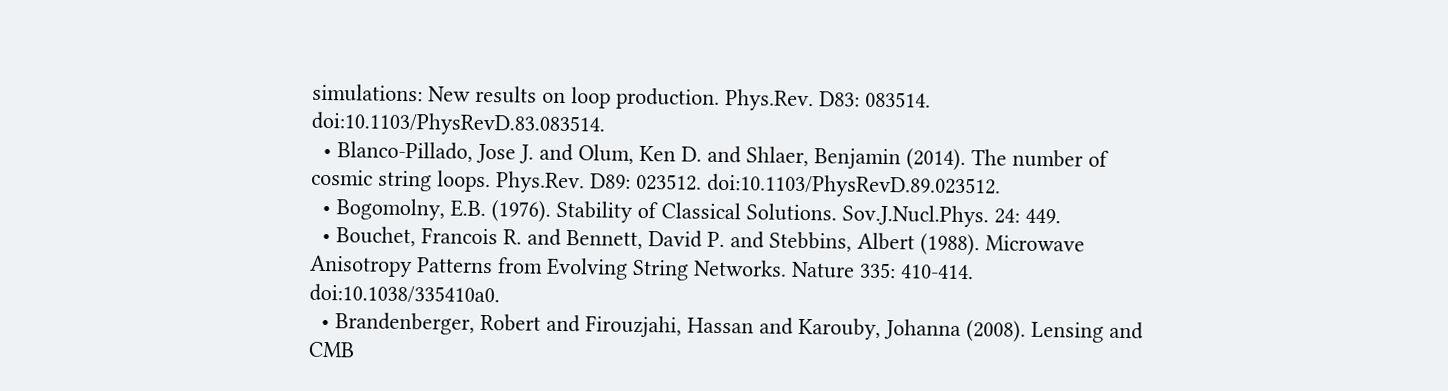simulations: New results on loop production. Phys.Rev. D83: 083514. doi:10.1103/PhysRevD.83.083514.
  • Blanco-Pillado, Jose J. and Olum, Ken D. and Shlaer, Benjamin (2014). The number of cosmic string loops. Phys.Rev. D89: 023512. doi:10.1103/PhysRevD.89.023512.
  • Bogomolny, E.B. (1976). Stability of Classical Solutions. Sov.J.Nucl.Phys. 24: 449.
  • Bouchet, Francois R. and Bennett, David P. and Stebbins, Albert (1988). Microwave Anisotropy Patterns from Evolving String Networks. Nature 335: 410-414. doi:10.1038/335410a0.
  • Brandenberger, Robert and Firouzjahi, Hassan and Karouby, Johanna (2008). Lensing and CMB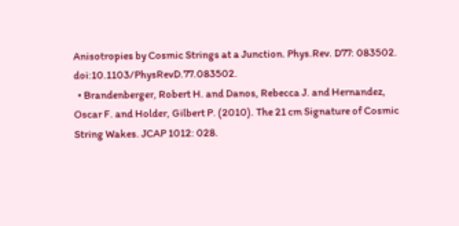Anisotropies by Cosmic Strings at a Junction. Phys.Rev. D77: 083502. doi:10.1103/PhysRevD.77.083502.
  • Brandenberger, Robert H. and Danos, Rebecca J. and Hernandez, Oscar F. and Holder, Gilbert P. (2010). The 21 cm Signature of Cosmic String Wakes. JCAP 1012: 028.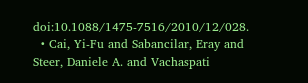doi:10.1088/1475-7516/2010/12/028.
  • Cai, Yi-Fu and Sabancilar, Eray and Steer, Daniele A. and Vachaspati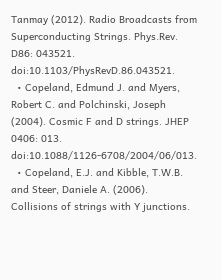Tanmay (2012). Radio Broadcasts from Superconducting Strings. Phys.Rev. D86: 043521. doi:10.1103/PhysRevD.86.043521.
  • Copeland, Edmund J. and Myers, Robert C. and Polchinski, Joseph (2004). Cosmic F and D strings. JHEP 0406: 013. doi:10.1088/1126-6708/2004/06/013.
  • Copeland, E.J. and Kibble, T.W.B. and Steer, Daniele A. (2006). Collisions of strings with Y junctions.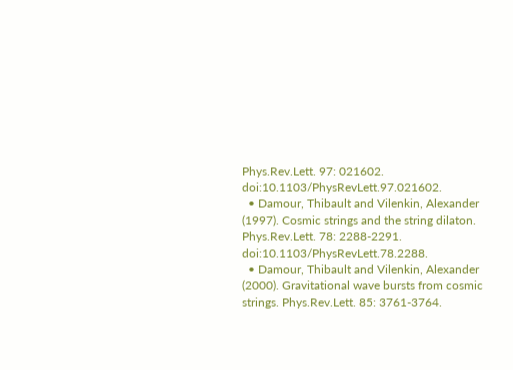Phys.Rev.Lett. 97: 021602. doi:10.1103/PhysRevLett.97.021602.
  • Damour, Thibault and Vilenkin, Alexander (1997). Cosmic strings and the string dilaton. Phys.Rev.Lett. 78: 2288-2291. doi:10.1103/PhysRevLett.78.2288.
  • Damour, Thibault and Vilenkin, Alexander (2000). Gravitational wave bursts from cosmic strings. Phys.Rev.Lett. 85: 3761-3764.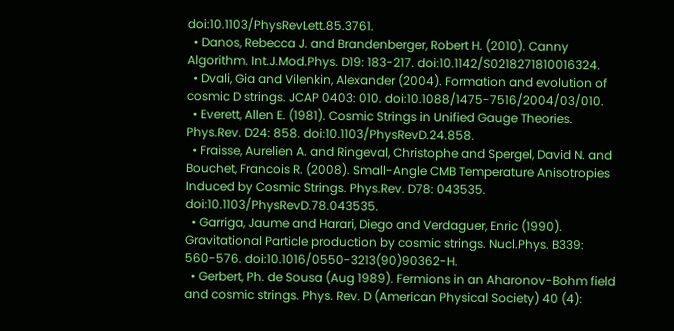doi:10.1103/PhysRevLett.85.3761.
  • Danos, Rebecca J. and Brandenberger, Robert H. (2010). Canny Algorithm. Int.J.Mod.Phys. D19: 183-217. doi:10.1142/S0218271810016324.
  • Dvali, Gia and Vilenkin, Alexander (2004). Formation and evolution of cosmic D strings. JCAP 0403: 010. doi:10.1088/1475-7516/2004/03/010.
  • Everett, Allen E. (1981). Cosmic Strings in Unified Gauge Theories. Phys.Rev. D24: 858. doi:10.1103/PhysRevD.24.858.
  • Fraisse, Aurelien A. and Ringeval, Christophe and Spergel, David N. and Bouchet, Francois R. (2008). Small-Angle CMB Temperature Anisotropies Induced by Cosmic Strings. Phys.Rev. D78: 043535. doi:10.1103/PhysRevD.78.043535.
  • Garriga, Jaume and Harari, Diego and Verdaguer, Enric (1990). Gravitational Particle production by cosmic strings. Nucl.Phys. B339: 560-576. doi:10.1016/0550-3213(90)90362-H.
  • Gerbert, Ph. de Sousa (Aug 1989). Fermions in an Aharonov-Bohm field and cosmic strings. Phys. Rev. D (American Physical Society) 40 (4):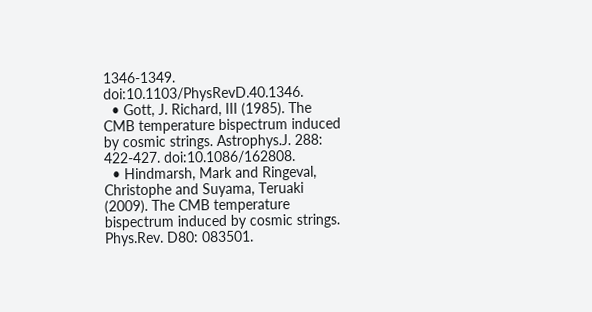1346-1349. doi:10.1103/PhysRevD.40.1346.
  • Gott, J. Richard, III (1985). The CMB temperature bispectrum induced by cosmic strings. Astrophys.J. 288: 422-427. doi:10.1086/162808.
  • Hindmarsh, Mark and Ringeval, Christophe and Suyama, Teruaki (2009). The CMB temperature bispectrum induced by cosmic strings. Phys.Rev. D80: 083501.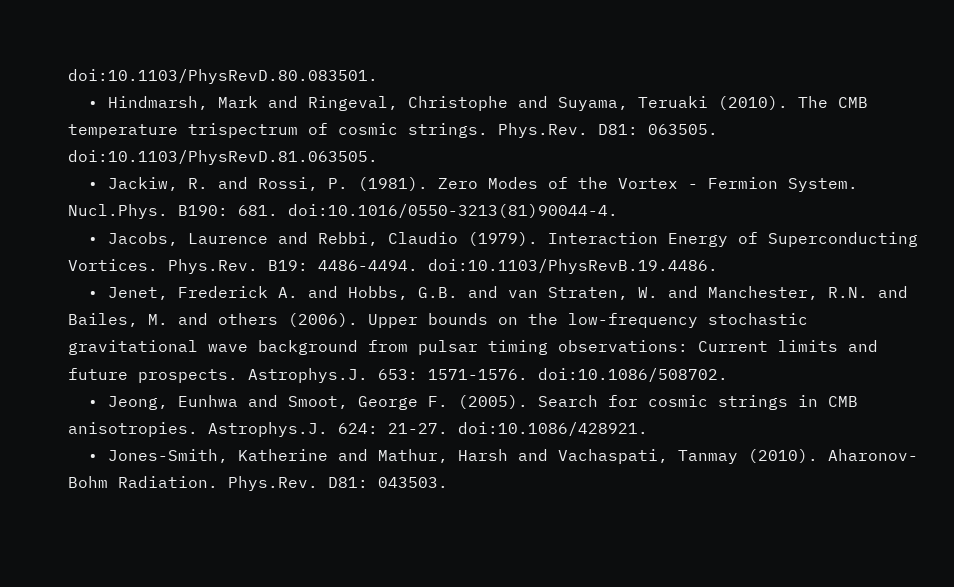doi:10.1103/PhysRevD.80.083501.
  • Hindmarsh, Mark and Ringeval, Christophe and Suyama, Teruaki (2010). The CMB temperature trispectrum of cosmic strings. Phys.Rev. D81: 063505. doi:10.1103/PhysRevD.81.063505.
  • Jackiw, R. and Rossi, P. (1981). Zero Modes of the Vortex - Fermion System. Nucl.Phys. B190: 681. doi:10.1016/0550-3213(81)90044-4.
  • Jacobs, Laurence and Rebbi, Claudio (1979). Interaction Energy of Superconducting Vortices. Phys.Rev. B19: 4486-4494. doi:10.1103/PhysRevB.19.4486.
  • Jenet, Frederick A. and Hobbs, G.B. and van Straten, W. and Manchester, R.N. and Bailes, M. and others (2006). Upper bounds on the low-frequency stochastic gravitational wave background from pulsar timing observations: Current limits and future prospects. Astrophys.J. 653: 1571-1576. doi:10.1086/508702.
  • Jeong, Eunhwa and Smoot, George F. (2005). Search for cosmic strings in CMB anisotropies. Astrophys.J. 624: 21-27. doi:10.1086/428921.
  • Jones-Smith, Katherine and Mathur, Harsh and Vachaspati, Tanmay (2010). Aharonov-Bohm Radiation. Phys.Rev. D81: 043503.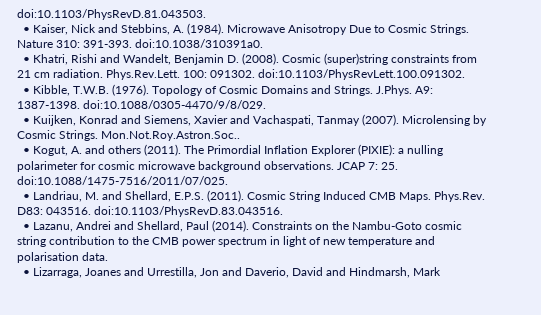doi:10.1103/PhysRevD.81.043503.
  • Kaiser, Nick and Stebbins, A. (1984). Microwave Anisotropy Due to Cosmic Strings. Nature 310: 391-393. doi:10.1038/310391a0.
  • Khatri, Rishi and Wandelt, Benjamin D. (2008). Cosmic (super)string constraints from 21 cm radiation. Phys.Rev.Lett. 100: 091302. doi:10.1103/PhysRevLett.100.091302.
  • Kibble, T.W.B. (1976). Topology of Cosmic Domains and Strings. J.Phys. A9: 1387-1398. doi:10.1088/0305-4470/9/8/029.
  • Kuijken, Konrad and Siemens, Xavier and Vachaspati, Tanmay (2007). Microlensing by Cosmic Strings. Mon.Not.Roy.Astron.Soc..
  • Kogut, A. and others (2011). The Primordial Inflation Explorer (PIXIE): a nulling polarimeter for cosmic microwave background observations. JCAP 7: 25. doi:10.1088/1475-7516/2011/07/025.
  • Landriau, M. and Shellard, E.P.S. (2011). Cosmic String Induced CMB Maps. Phys.Rev. D83: 043516. doi:10.1103/PhysRevD.83.043516.
  • Lazanu, Andrei and Shellard, Paul (2014). Constraints on the Nambu-Goto cosmic string contribution to the CMB power spectrum in light of new temperature and polarisation data.
  • Lizarraga, Joanes and Urrestilla, Jon and Daverio, David and Hindmarsh, Mark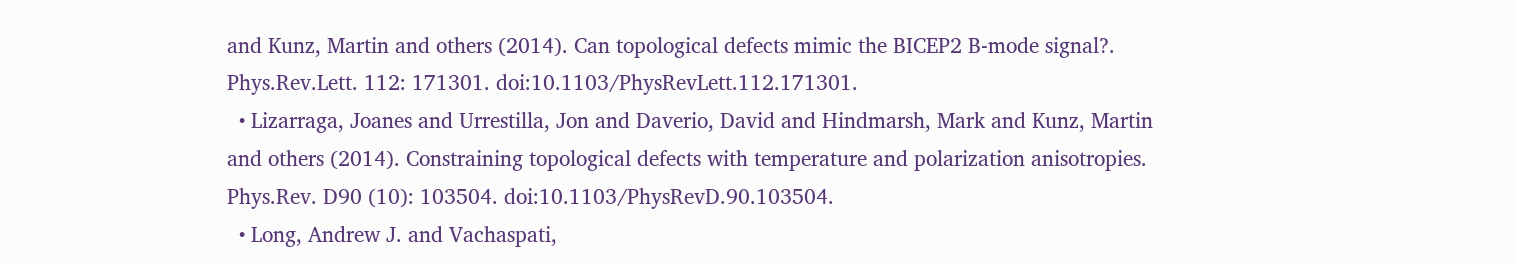and Kunz, Martin and others (2014). Can topological defects mimic the BICEP2 B-mode signal?. Phys.Rev.Lett. 112: 171301. doi:10.1103/PhysRevLett.112.171301.
  • Lizarraga, Joanes and Urrestilla, Jon and Daverio, David and Hindmarsh, Mark and Kunz, Martin and others (2014). Constraining topological defects with temperature and polarization anisotropies. Phys.Rev. D90 (10): 103504. doi:10.1103/PhysRevD.90.103504.
  • Long, Andrew J. and Vachaspati,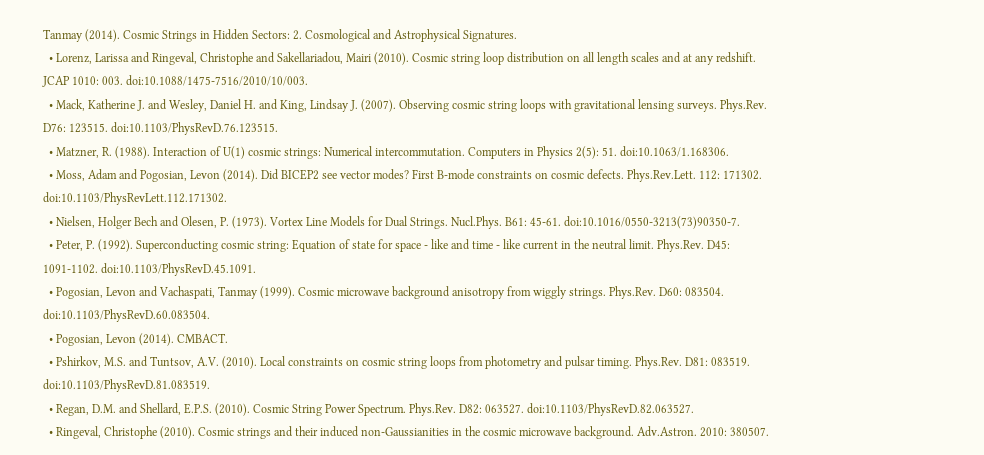Tanmay (2014). Cosmic Strings in Hidden Sectors: 2. Cosmological and Astrophysical Signatures.
  • Lorenz, Larissa and Ringeval, Christophe and Sakellariadou, Mairi (2010). Cosmic string loop distribution on all length scales and at any redshift. JCAP 1010: 003. doi:10.1088/1475-7516/2010/10/003.
  • Mack, Katherine J. and Wesley, Daniel H. and King, Lindsay J. (2007). Observing cosmic string loops with gravitational lensing surveys. Phys.Rev. D76: 123515. doi:10.1103/PhysRevD.76.123515.
  • Matzner, R. (1988). Interaction of U(1) cosmic strings: Numerical intercommutation. Computers in Physics 2(5): 51. doi:10.1063/1.168306.
  • Moss, Adam and Pogosian, Levon (2014). Did BICEP2 see vector modes? First B-mode constraints on cosmic defects. Phys.Rev.Lett. 112: 171302. doi:10.1103/PhysRevLett.112.171302.
  • Nielsen, Holger Bech and Olesen, P. (1973). Vortex Line Models for Dual Strings. Nucl.Phys. B61: 45-61. doi:10.1016/0550-3213(73)90350-7.
  • Peter, P. (1992). Superconducting cosmic string: Equation of state for space - like and time - like current in the neutral limit. Phys.Rev. D45: 1091-1102. doi:10.1103/PhysRevD.45.1091.
  • Pogosian, Levon and Vachaspati, Tanmay (1999). Cosmic microwave background anisotropy from wiggly strings. Phys.Rev. D60: 083504. doi:10.1103/PhysRevD.60.083504.
  • Pogosian, Levon (2014). CMBACT.
  • Pshirkov, M.S. and Tuntsov, A.V. (2010). Local constraints on cosmic string loops from photometry and pulsar timing. Phys.Rev. D81: 083519. doi:10.1103/PhysRevD.81.083519.
  • Regan, D.M. and Shellard, E.P.S. (2010). Cosmic String Power Spectrum. Phys.Rev. D82: 063527. doi:10.1103/PhysRevD.82.063527.
  • Ringeval, Christophe (2010). Cosmic strings and their induced non-Gaussianities in the cosmic microwave background. Adv.Astron. 2010: 380507.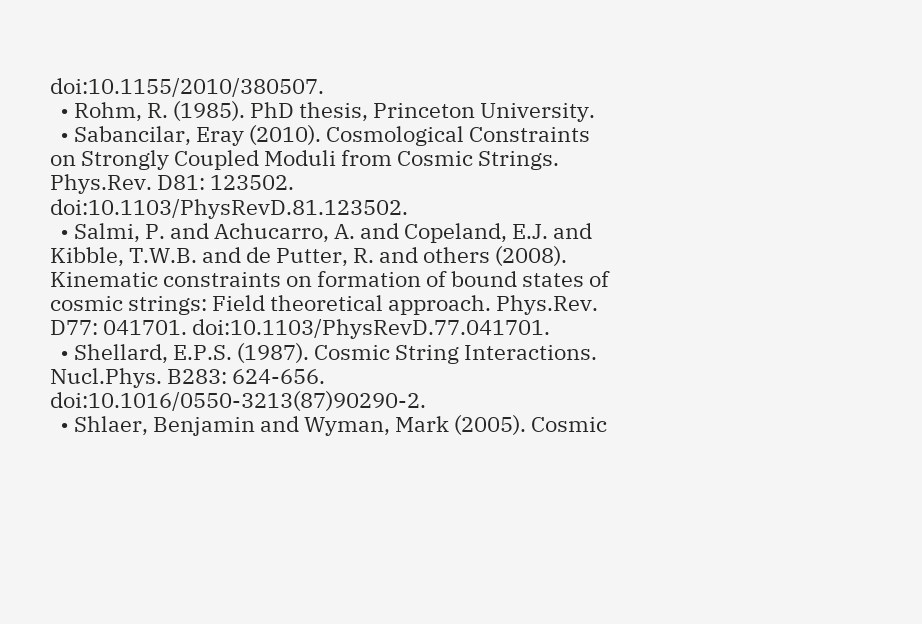doi:10.1155/2010/380507.
  • Rohm, R. (1985). PhD thesis, Princeton University.
  • Sabancilar, Eray (2010). Cosmological Constraints on Strongly Coupled Moduli from Cosmic Strings. Phys.Rev. D81: 123502. doi:10.1103/PhysRevD.81.123502.
  • Salmi, P. and Achucarro, A. and Copeland, E.J. and Kibble, T.W.B. and de Putter, R. and others (2008). Kinematic constraints on formation of bound states of cosmic strings: Field theoretical approach. Phys.Rev. D77: 041701. doi:10.1103/PhysRevD.77.041701.
  • Shellard, E.P.S. (1987). Cosmic String Interactions. Nucl.Phys. B283: 624-656. doi:10.1016/0550-3213(87)90290-2.
  • Shlaer, Benjamin and Wyman, Mark (2005). Cosmic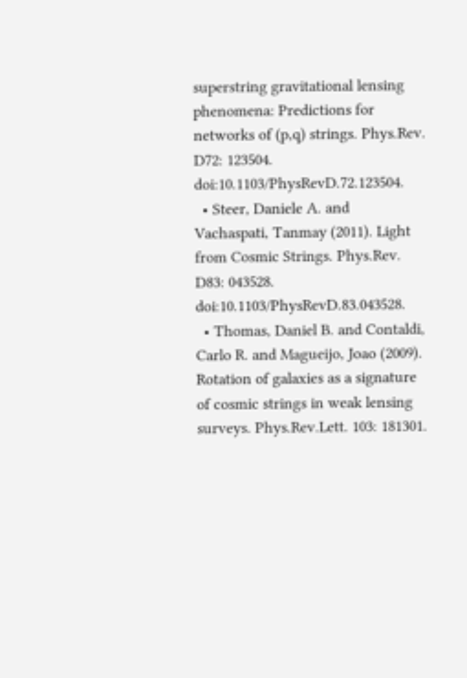superstring gravitational lensing phenomena: Predictions for networks of (p,q) strings. Phys.Rev. D72: 123504. doi:10.1103/PhysRevD.72.123504.
  • Steer, Daniele A. and Vachaspati, Tanmay (2011). Light from Cosmic Strings. Phys.Rev. D83: 043528. doi:10.1103/PhysRevD.83.043528.
  • Thomas, Daniel B. and Contaldi, Carlo R. and Magueijo, Joao (2009). Rotation of galaxies as a signature of cosmic strings in weak lensing surveys. Phys.Rev.Lett. 103: 181301.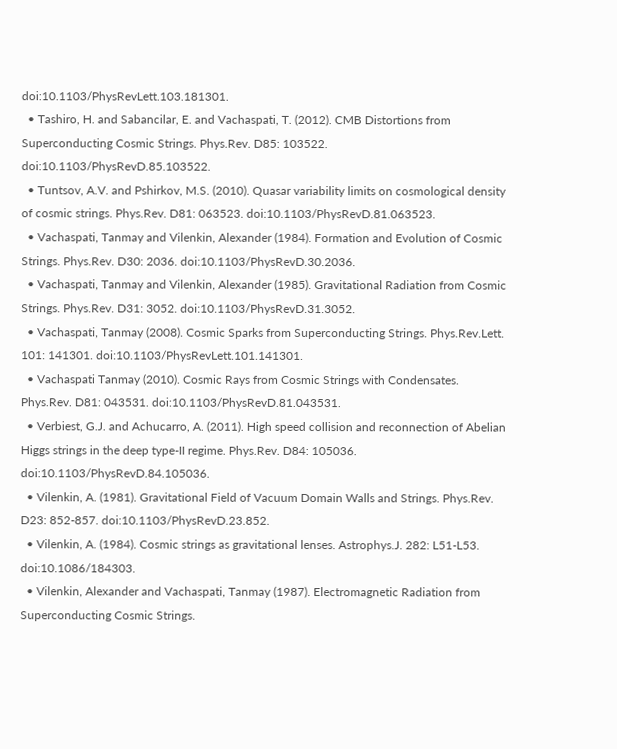doi:10.1103/PhysRevLett.103.181301.
  • Tashiro, H. and Sabancilar, E. and Vachaspati, T. (2012). CMB Distortions from Superconducting Cosmic Strings. Phys.Rev. D85: 103522. doi:10.1103/PhysRevD.85.103522.
  • Tuntsov, A.V. and Pshirkov, M.S. (2010). Quasar variability limits on cosmological density of cosmic strings. Phys.Rev. D81: 063523. doi:10.1103/PhysRevD.81.063523.
  • Vachaspati, Tanmay and Vilenkin, Alexander (1984). Formation and Evolution of Cosmic Strings. Phys.Rev. D30: 2036. doi:10.1103/PhysRevD.30.2036.
  • Vachaspati, Tanmay and Vilenkin, Alexander (1985). Gravitational Radiation from Cosmic Strings. Phys.Rev. D31: 3052. doi:10.1103/PhysRevD.31.3052.
  • Vachaspati, Tanmay (2008). Cosmic Sparks from Superconducting Strings. Phys.Rev.Lett. 101: 141301. doi:10.1103/PhysRevLett.101.141301.
  • Vachaspati Tanmay (2010). Cosmic Rays from Cosmic Strings with Condensates. Phys.Rev. D81: 043531. doi:10.1103/PhysRevD.81.043531.
  • Verbiest, G.J. and Achucarro, A. (2011). High speed collision and reconnection of Abelian Higgs strings in the deep type-II regime. Phys.Rev. D84: 105036. doi:10.1103/PhysRevD.84.105036.
  • Vilenkin, A. (1981). Gravitational Field of Vacuum Domain Walls and Strings. Phys.Rev. D23: 852-857. doi:10.1103/PhysRevD.23.852.
  • Vilenkin, A. (1984). Cosmic strings as gravitational lenses. Astrophys.J. 282: L51-L53. doi:10.1086/184303.
  • Vilenkin, Alexander and Vachaspati, Tanmay (1987). Electromagnetic Radiation from Superconducting Cosmic Strings.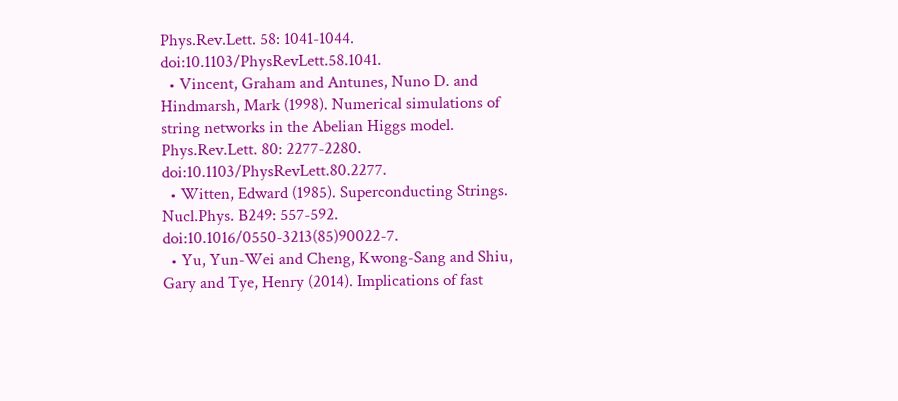Phys.Rev.Lett. 58: 1041-1044. doi:10.1103/PhysRevLett.58.1041.
  • Vincent, Graham and Antunes, Nuno D. and Hindmarsh, Mark (1998). Numerical simulations of string networks in the Abelian Higgs model. Phys.Rev.Lett. 80: 2277-2280. doi:10.1103/PhysRevLett.80.2277.
  • Witten, Edward (1985). Superconducting Strings. Nucl.Phys. B249: 557-592. doi:10.1016/0550-3213(85)90022-7.
  • Yu, Yun-Wei and Cheng, Kwong-Sang and Shiu, Gary and Tye, Henry (2014). Implications of fast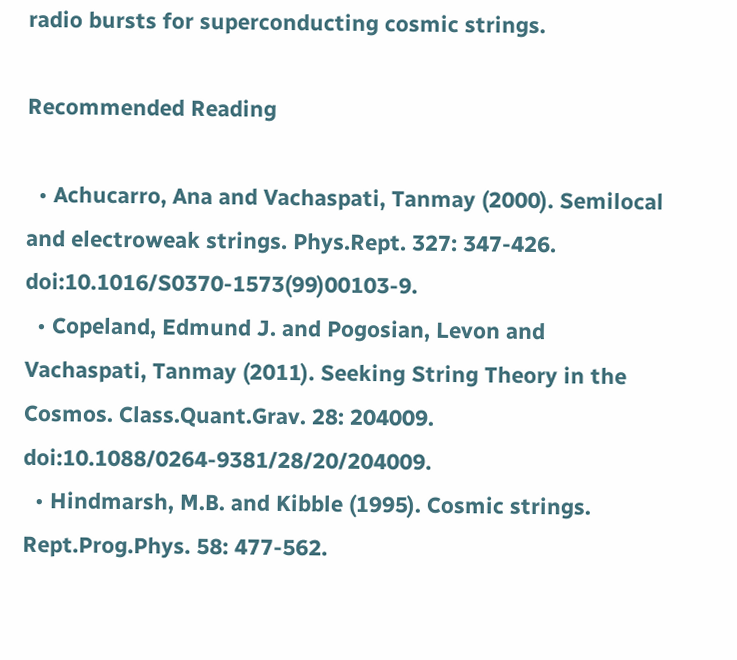radio bursts for superconducting cosmic strings.

Recommended Reading

  • Achucarro, Ana and Vachaspati, Tanmay (2000). Semilocal and electroweak strings. Phys.Rept. 327: 347-426. doi:10.1016/S0370-1573(99)00103-9.
  • Copeland, Edmund J. and Pogosian, Levon and Vachaspati, Tanmay (2011). Seeking String Theory in the Cosmos. Class.Quant.Grav. 28: 204009. doi:10.1088/0264-9381/28/20/204009.
  • Hindmarsh, M.B. and Kibble (1995). Cosmic strings. Rept.Prog.Phys. 58: 477-562.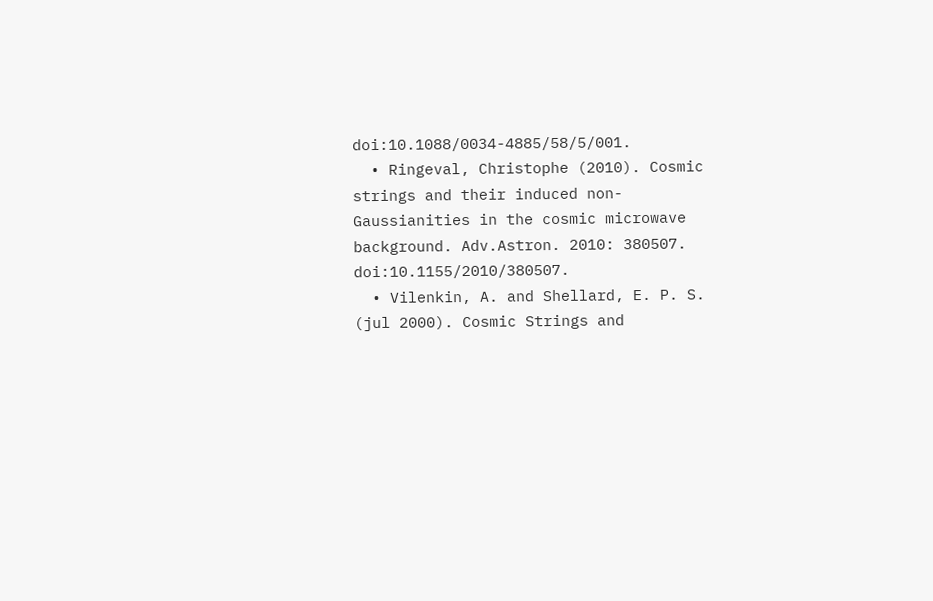doi:10.1088/0034-4885/58/5/001.
  • Ringeval, Christophe (2010). Cosmic strings and their induced non-Gaussianities in the cosmic microwave background. Adv.Astron. 2010: 380507. doi:10.1155/2010/380507.
  • Vilenkin, A. and Shellard, E. P. S. (jul 2000). Cosmic Strings and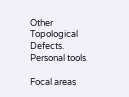Other Topological Defects.
Personal tools

Focal areas